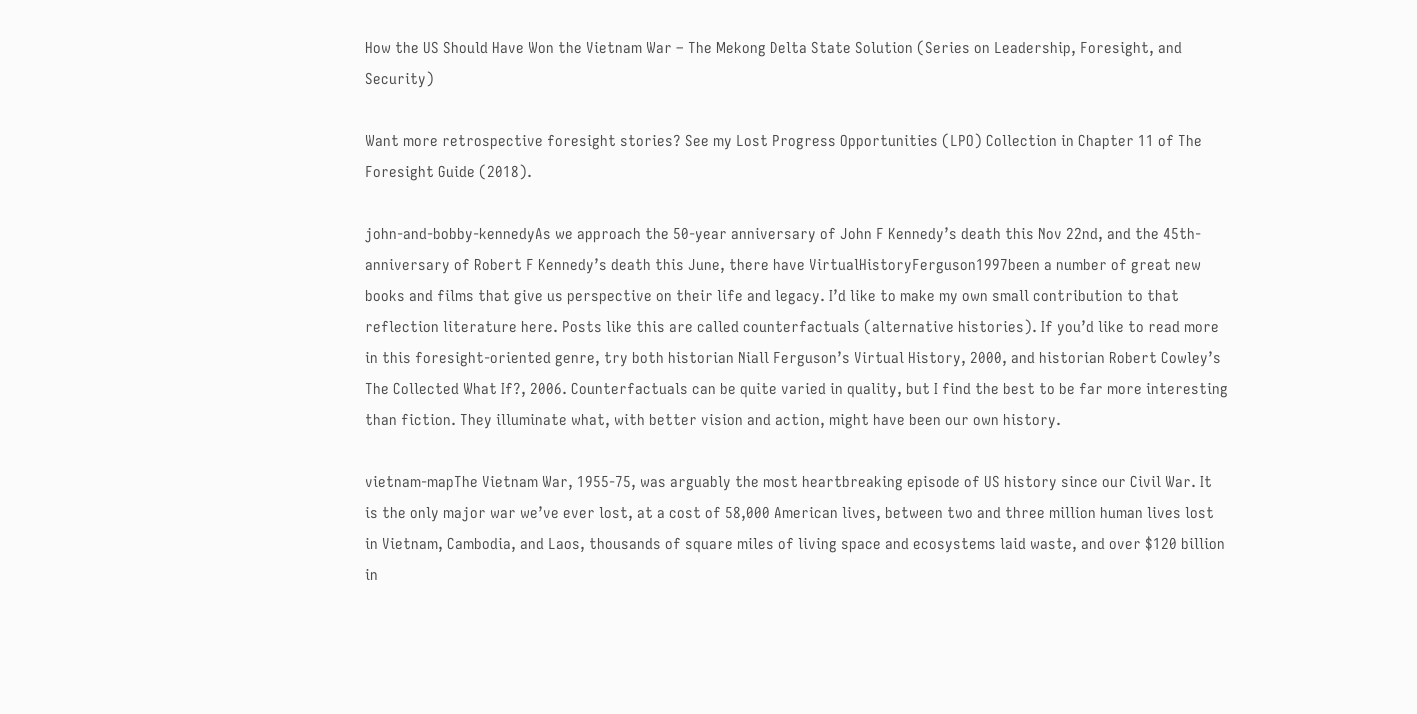How the US Should Have Won the Vietnam War – The Mekong Delta State Solution (Series on Leadership, Foresight, and Security)

Want more retrospective foresight stories? See my Lost Progress Opportunities (LPO) Collection in Chapter 11 of The Foresight Guide (2018).

john-and-bobby-kennedyAs we approach the 50-year anniversary of John F Kennedy’s death this Nov 22nd, and the 45th-anniversary of Robert F Kennedy’s death this June, there have VirtualHistoryFerguson1997been a number of great new books and films that give us perspective on their life and legacy. I’d like to make my own small contribution to that reflection literature here. Posts like this are called counterfactuals (alternative histories). If you’d like to read more in this foresight-oriented genre, try both historian Niall Ferguson’s Virtual History, 2000, and historian Robert Cowley’s The Collected What If?, 2006. Counterfactuals can be quite varied in quality, but I find the best to be far more interesting than fiction. They illuminate what, with better vision and action, might have been our own history.

vietnam-mapThe Vietnam War, 1955-75, was arguably the most heartbreaking episode of US history since our Civil War. It is the only major war we’ve ever lost, at a cost of 58,000 American lives, between two and three million human lives lost in Vietnam, Cambodia, and Laos, thousands of square miles of living space and ecosystems laid waste, and over $120 billion in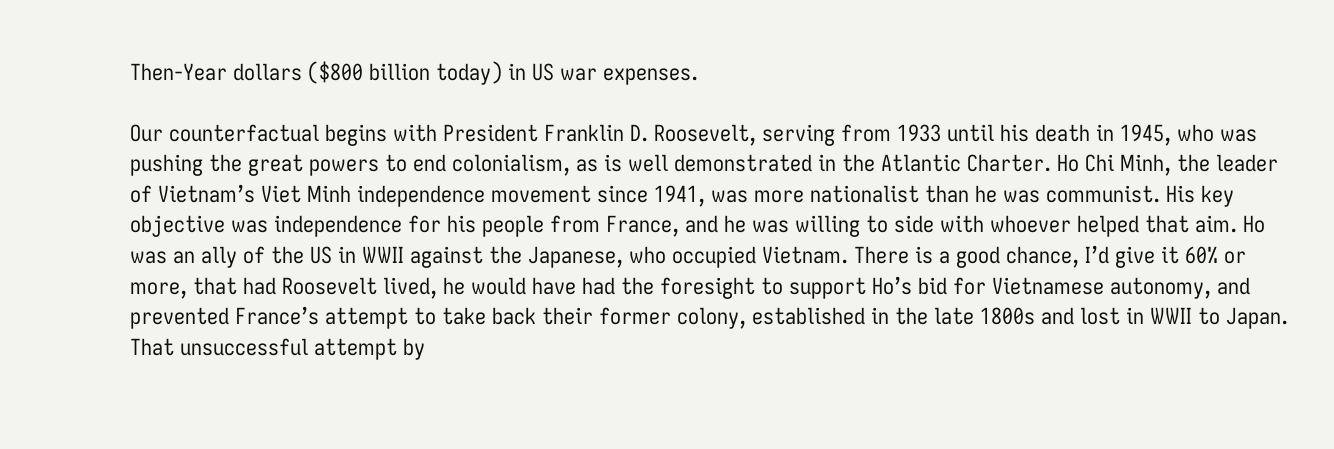Then-Year dollars ($800 billion today) in US war expenses.

Our counterfactual begins with President Franklin D. Roosevelt, serving from 1933 until his death in 1945, who was pushing the great powers to end colonialism, as is well demonstrated in the Atlantic Charter. Ho Chi Minh, the leader of Vietnam’s Viet Minh independence movement since 1941, was more nationalist than he was communist. His key objective was independence for his people from France, and he was willing to side with whoever helped that aim. Ho was an ally of the US in WWII against the Japanese, who occupied Vietnam. There is a good chance, I’d give it 60% or more, that had Roosevelt lived, he would have had the foresight to support Ho’s bid for Vietnamese autonomy, and prevented France’s attempt to take back their former colony, established in the late 1800s and lost in WWII to Japan. That unsuccessful attempt by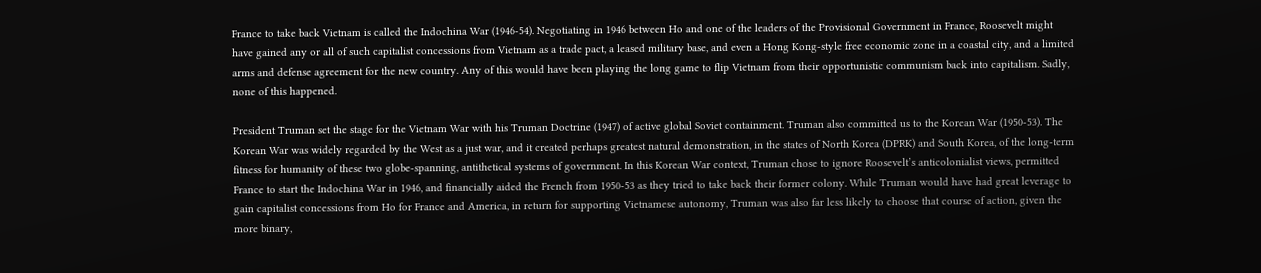France to take back Vietnam is called the Indochina War (1946-54). Negotiating in 1946 between Ho and one of the leaders of the Provisional Government in France, Roosevelt might have gained any or all of such capitalist concessions from Vietnam as a trade pact, a leased military base, and even a Hong Kong-style free economic zone in a coastal city, and a limited arms and defense agreement for the new country. Any of this would have been playing the long game to flip Vietnam from their opportunistic communism back into capitalism. Sadly, none of this happened.

President Truman set the stage for the Vietnam War with his Truman Doctrine (1947) of active global Soviet containment. Truman also committed us to the Korean War (1950-53). The Korean War was widely regarded by the West as a just war, and it created perhaps greatest natural demonstration, in the states of North Korea (DPRK) and South Korea, of the long-term fitness for humanity of these two globe-spanning, antithetical systems of government. In this Korean War context, Truman chose to ignore Roosevelt’s anticolonialist views, permitted France to start the Indochina War in 1946, and financially aided the French from 1950-53 as they tried to take back their former colony. While Truman would have had great leverage to gain capitalist concessions from Ho for France and America, in return for supporting Vietnamese autonomy, Truman was also far less likely to choose that course of action, given the more binary,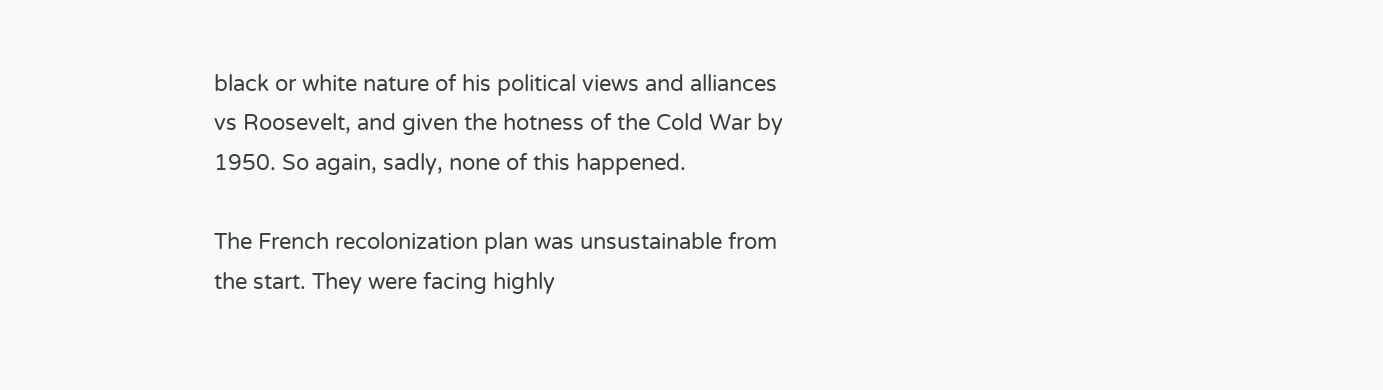black or white nature of his political views and alliances vs Roosevelt, and given the hotness of the Cold War by 1950. So again, sadly, none of this happened.

The French recolonization plan was unsustainable from the start. They were facing highly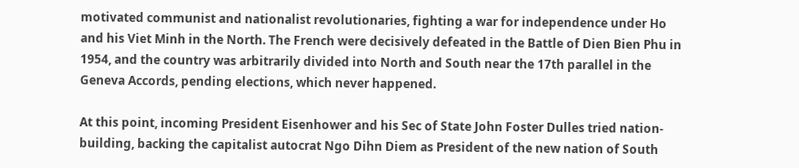motivated communist and nationalist revolutionaries, fighting a war for independence under Ho and his Viet Minh in the North. The French were decisively defeated in the Battle of Dien Bien Phu in 1954, and the country was arbitrarily divided into North and South near the 17th parallel in the Geneva Accords, pending elections, which never happened.

At this point, incoming President Eisenhower and his Sec of State John Foster Dulles tried nation-building, backing the capitalist autocrat Ngo Dihn Diem as President of the new nation of South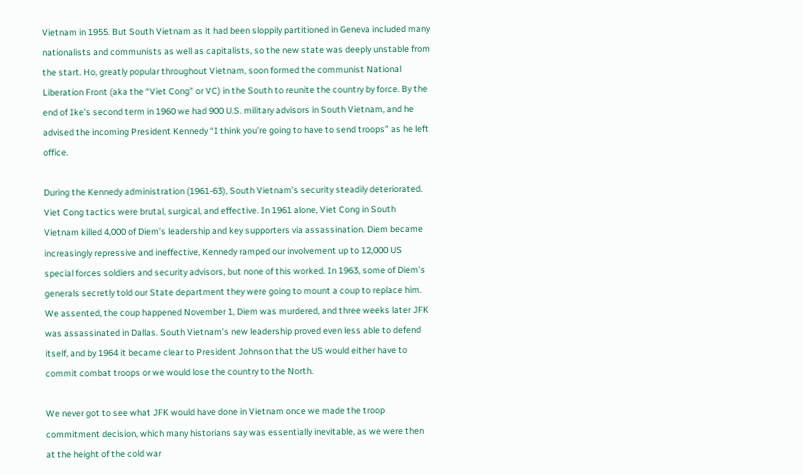Vietnam in 1955. But South Vietnam as it had been sloppily partitioned in Geneva included many nationalists and communists as well as capitalists, so the new state was deeply unstable from the start. Ho, greatly popular throughout Vietnam, soon formed the communist National Liberation Front (aka the “Viet Cong” or VC) in the South to reunite the country by force. By the end of Ike’s second term in 1960 we had 900 U.S. military advisors in South Vietnam, and he advised the incoming President Kennedy “I think you’re going to have to send troops” as he left office.

During the Kennedy administration (1961-63), South Vietnam’s security steadily deteriorated. Viet Cong tactics were brutal, surgical, and effective. In 1961 alone, Viet Cong in South Vietnam killed 4,000 of Diem’s leadership and key supporters via assassination. Diem became increasingly repressive and ineffective, Kennedy ramped our involvement up to 12,000 US special forces soldiers and security advisors, but none of this worked. In 1963, some of Diem’s generals secretly told our State department they were going to mount a coup to replace him. We assented, the coup happened November 1, Diem was murdered, and three weeks later JFK was assassinated in Dallas. South Vietnam’s new leadership proved even less able to defend itself, and by 1964 it became clear to President Johnson that the US would either have to commit combat troops or we would lose the country to the North.

We never got to see what JFK would have done in Vietnam once we made the troop commitment decision, which many historians say was essentially inevitable, as we were then at the height of the cold war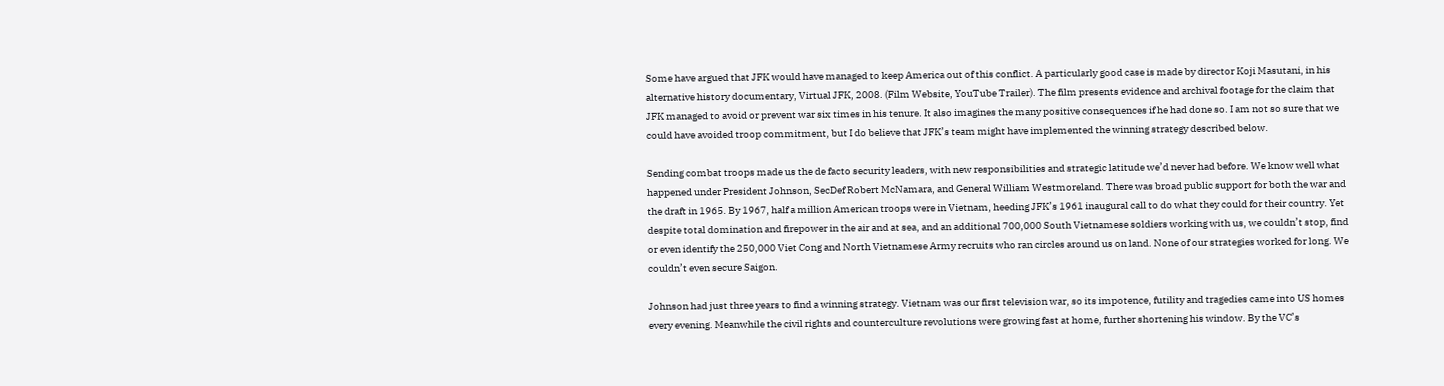Some have argued that JFK would have managed to keep America out of this conflict. A particularly good case is made by director Koji Masutani, in his alternative history documentary, Virtual JFK, 2008. (Film Website, YouTube Trailer). The film presents evidence and archival footage for the claim that JFK managed to avoid or prevent war six times in his tenure. It also imagines the many positive consequences if he had done so. I am not so sure that we could have avoided troop commitment, but I do believe that JFK’s team might have implemented the winning strategy described below.

Sending combat troops made us the de facto security leaders, with new responsibilities and strategic latitude we’d never had before. We know well what happened under President Johnson, SecDef Robert McNamara, and General William Westmoreland. There was broad public support for both the war and the draft in 1965. By 1967, half a million American troops were in Vietnam, heeding JFK’s 1961 inaugural call to do what they could for their country. Yet despite total domination and firepower in the air and at sea, and an additional 700,000 South Vietnamese soldiers working with us, we couldn’t stop, find or even identify the 250,000 Viet Cong and North Vietnamese Army recruits who ran circles around us on land. None of our strategies worked for long. We couldn’t even secure Saigon.

Johnson had just three years to find a winning strategy. Vietnam was our first television war, so its impotence, futility and tragedies came into US homes every evening. Meanwhile the civil rights and counterculture revolutions were growing fast at home, further shortening his window. By the VC’s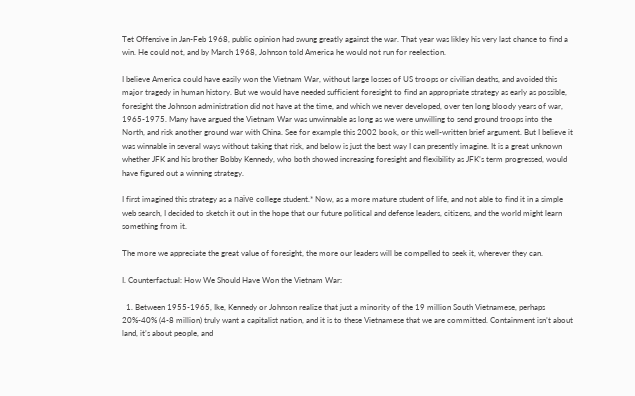Tet Offensive in Jan-Feb 1968, public opinion had swung greatly against the war. That year was likley his very last chance to find a win. He could not, and by March 1968, Johnson told America he would not run for reelection.

I believe America could have easily won the Vietnam War, without large losses of US troops or civilian deaths, and avoided this major tragedy in human history. But we would have needed sufficient foresight to find an appropriate strategy as early as possible, foresight the Johnson administration did not have at the time, and which we never developed, over ten long bloody years of war, 1965-1975. Many have argued the Vietnam War was unwinnable as long as we were unwilling to send ground troops into the North, and risk another ground war with China. See for example this 2002 book, or this well-written brief argument. But I believe it was winnable in several ways without taking that risk, and below is just the best way I can presently imagine. It is a great unknown whether JFK and his brother Bobby Kennedy, who both showed increasing foresight and flexibility as JFK’s term progressed, would have figured out a winning strategy.

I first imagined this strategy as a naïve college student.* Now, as a more mature student of life, and not able to find it in a simple web search, I decided to sketch it out in the hope that our future political and defense leaders, citizens, and the world might learn something from it.

The more we appreciate the great value of foresight, the more our leaders will be compelled to seek it, wherever they can.

I. Counterfactual: How We Should Have Won the Vietnam War:

  1. Between 1955-1965, Ike, Kennedy or Johnson realize that just a minority of the 19 million South Vietnamese, perhaps 20%-40% (4-8 million) truly want a capitalist nation, and it is to these Vietnamese that we are committed. Containment isn’t about land, it’s about people, and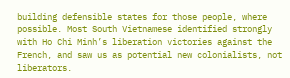building defensible states for those people, where possible. Most South Vietnamese identified strongly with Ho Chi Minh’s liberation victories against the French, and saw us as potential new colonialists, not liberators.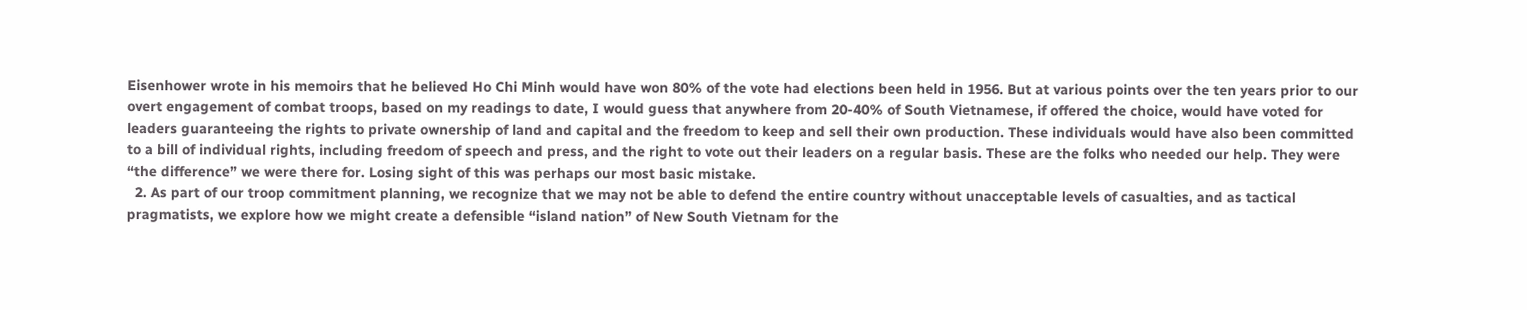Eisenhower wrote in his memoirs that he believed Ho Chi Minh would have won 80% of the vote had elections been held in 1956. But at various points over the ten years prior to our overt engagement of combat troops, based on my readings to date, I would guess that anywhere from 20-40% of South Vietnamese, if offered the choice, would have voted for leaders guaranteeing the rights to private ownership of land and capital and the freedom to keep and sell their own production. These individuals would have also been committed to a bill of individual rights, including freedom of speech and press, and the right to vote out their leaders on a regular basis. These are the folks who needed our help. They were “the difference” we were there for. Losing sight of this was perhaps our most basic mistake.
  2. As part of our troop commitment planning, we recognize that we may not be able to defend the entire country without unacceptable levels of casualties, and as tactical pragmatists, we explore how we might create a defensible “island nation” of New South Vietnam for the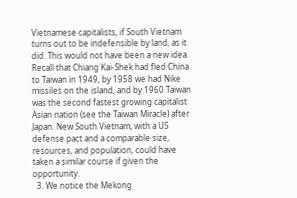Vietnamese capitalists, if South Vietnam turns out to be indefensible by land, as it did. This would not have been a new idea. Recall that Chiang Kai-Shek had fled China to Taiwan in 1949, by 1958 we had Nike missiles on the island, and by 1960 Taiwan was the second fastest growing capitalist Asian nation (see the Taiwan Miracle) after Japan. New South Vietnam, with a US defense pact and a comparable size, resources, and population, could have taken a similar course if given the opportunity.
  3. We notice the Mekong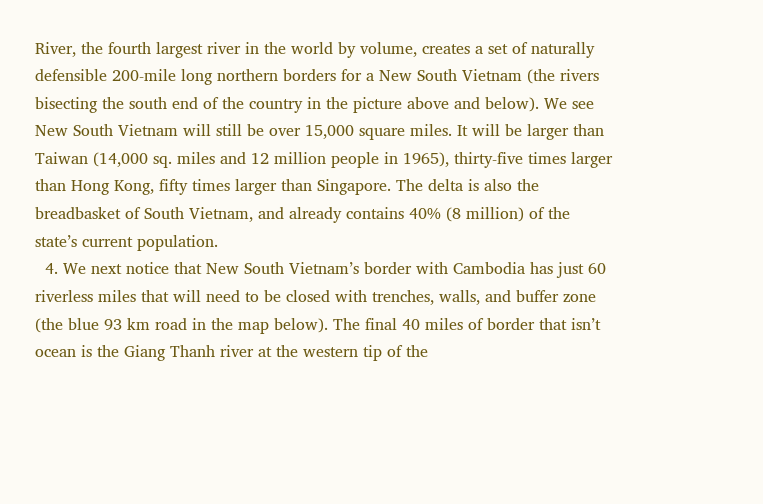River, the fourth largest river in the world by volume, creates a set of naturally defensible 200-mile long northern borders for a New South Vietnam (the rivers bisecting the south end of the country in the picture above and below). We see New South Vietnam will still be over 15,000 square miles. It will be larger than Taiwan (14,000 sq. miles and 12 million people in 1965), thirty-five times larger than Hong Kong, fifty times larger than Singapore. The delta is also the breadbasket of South Vietnam, and already contains 40% (8 million) of the state’s current population.
  4. We next notice that New South Vietnam’s border with Cambodia has just 60 riverless miles that will need to be closed with trenches, walls, and buffer zone (the blue 93 km road in the map below). The final 40 miles of border that isn’t ocean is the Giang Thanh river at the western tip of the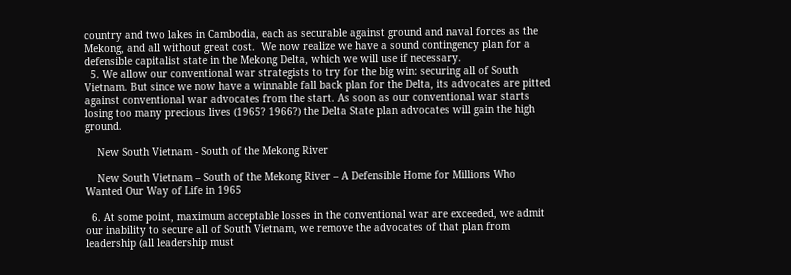country and two lakes in Cambodia, each as securable against ground and naval forces as the Mekong, and all without great cost.  We now realize we have a sound contingency plan for a defensible capitalist state in the Mekong Delta, which we will use if necessary.
  5. We allow our conventional war strategists to try for the big win: securing all of South Vietnam. But since we now have a winnable fall back plan for the Delta, its advocates are pitted against conventional war advocates from the start. As soon as our conventional war starts losing too many precious lives (1965? 1966?) the Delta State plan advocates will gain the high ground.

    New South Vietnam - South of the Mekong River

    New South Vietnam – South of the Mekong River – A Defensible Home for Millions Who Wanted Our Way of Life in 1965

  6. At some point, maximum acceptable losses in the conventional war are exceeded, we admit our inability to secure all of South Vietnam, we remove the advocates of that plan from leadership (all leadership must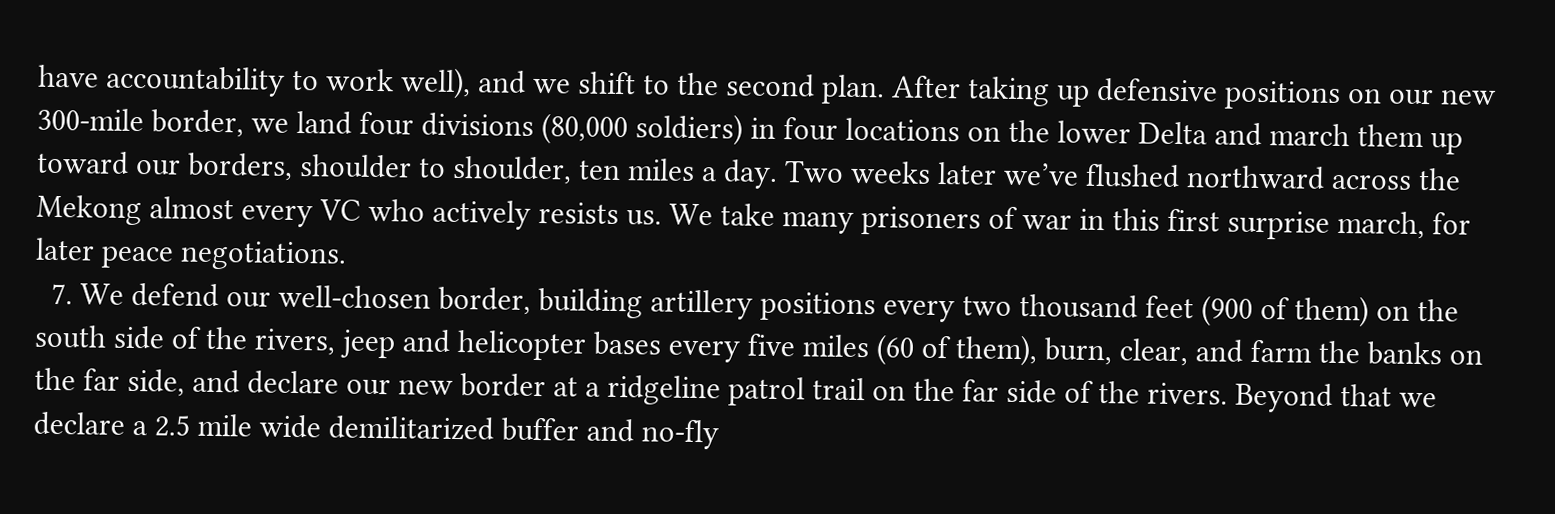have accountability to work well), and we shift to the second plan. After taking up defensive positions on our new 300-mile border, we land four divisions (80,000 soldiers) in four locations on the lower Delta and march them up toward our borders, shoulder to shoulder, ten miles a day. Two weeks later we’ve flushed northward across the Mekong almost every VC who actively resists us. We take many prisoners of war in this first surprise march, for later peace negotiations.
  7. We defend our well-chosen border, building artillery positions every two thousand feet (900 of them) on the south side of the rivers, jeep and helicopter bases every five miles (60 of them), burn, clear, and farm the banks on the far side, and declare our new border at a ridgeline patrol trail on the far side of the rivers. Beyond that we declare a 2.5 mile wide demilitarized buffer and no-fly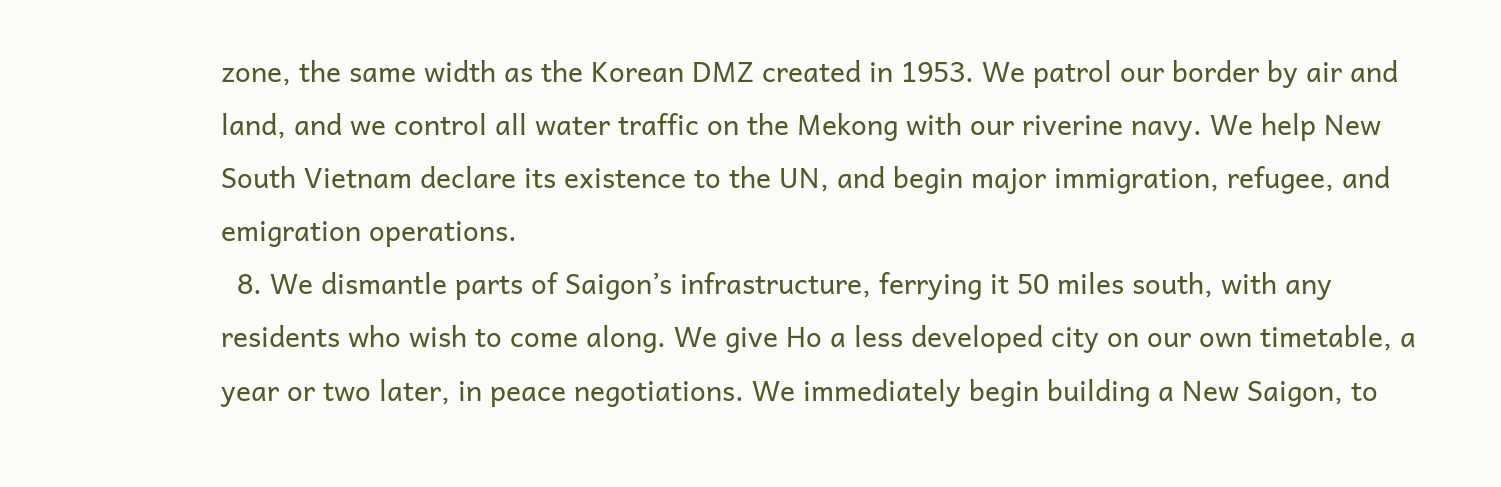zone, the same width as the Korean DMZ created in 1953. We patrol our border by air and land, and we control all water traffic on the Mekong with our riverine navy. We help New South Vietnam declare its existence to the UN, and begin major immigration, refugee, and emigration operations.
  8. We dismantle parts of Saigon’s infrastructure, ferrying it 50 miles south, with any residents who wish to come along. We give Ho a less developed city on our own timetable, a year or two later, in peace negotiations. We immediately begin building a New Saigon, to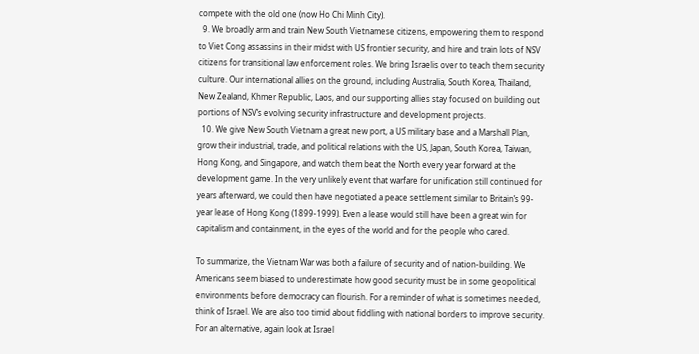compete with the old one (now Ho Chi Minh City).
  9. We broadly arm and train New South Vietnamese citizens, empowering them to respond to Viet Cong assassins in their midst with US frontier security, and hire and train lots of NSV citizens for transitional law enforcement roles. We bring Israelis over to teach them security culture. Our international allies on the ground, including Australia, South Korea, Thailand, New Zealand, Khmer Republic, Laos, and our supporting allies stay focused on building out portions of NSV’s evolving security infrastructure and development projects.
  10. We give New South Vietnam a great new port, a US military base and a Marshall Plan, grow their industrial, trade, and political relations with the US, Japan, South Korea, Taiwan, Hong Kong, and Singapore, and watch them beat the North every year forward at the development game. In the very unlikely event that warfare for unification still continued for years afterward, we could then have negotiated a peace settlement similar to Britain’s 99-year lease of Hong Kong (1899-1999). Even a lease would still have been a great win for capitalism and containment, in the eyes of the world and for the people who cared.

To summarize, the Vietnam War was both a failure of security and of nation-building. We Americans seem biased to underestimate how good security must be in some geopolitical environments before democracy can flourish. For a reminder of what is sometimes needed, think of Israel. We are also too timid about fiddling with national borders to improve security. For an alternative, again look at Israel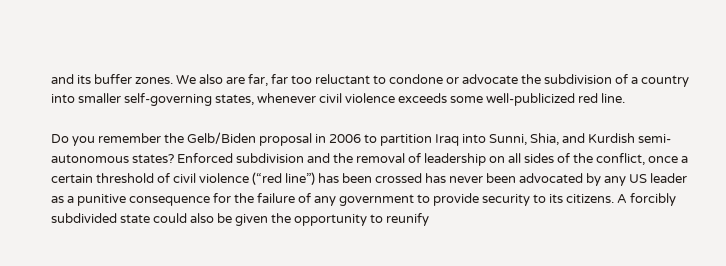and its buffer zones. We also are far, far too reluctant to condone or advocate the subdivision of a country into smaller self-governing states, whenever civil violence exceeds some well-publicized red line.

Do you remember the Gelb/Biden proposal in 2006 to partition Iraq into Sunni, Shia, and Kurdish semi-autonomous states? Enforced subdivision and the removal of leadership on all sides of the conflict, once a certain threshold of civil violence (“red line”) has been crossed has never been advocated by any US leader as a punitive consequence for the failure of any government to provide security to its citizens. A forcibly subdivided state could also be given the opportunity to reunify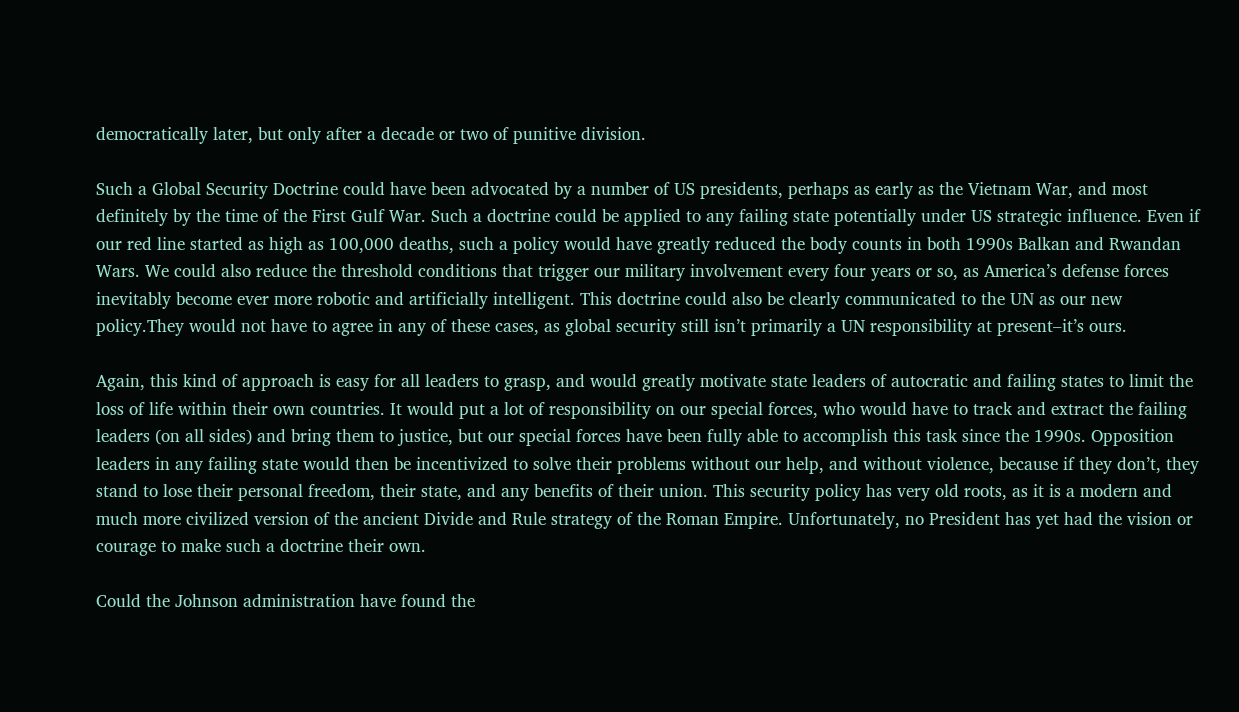democratically later, but only after a decade or two of punitive division.

Such a Global Security Doctrine could have been advocated by a number of US presidents, perhaps as early as the Vietnam War, and most definitely by the time of the First Gulf War. Such a doctrine could be applied to any failing state potentially under US strategic influence. Even if our red line started as high as 100,000 deaths, such a policy would have greatly reduced the body counts in both 1990s Balkan and Rwandan Wars. We could also reduce the threshold conditions that trigger our military involvement every four years or so, as America’s defense forces inevitably become ever more robotic and artificially intelligent. This doctrine could also be clearly communicated to the UN as our new policy.They would not have to agree in any of these cases, as global security still isn’t primarily a UN responsibility at present–it’s ours.

Again, this kind of approach is easy for all leaders to grasp, and would greatly motivate state leaders of autocratic and failing states to limit the loss of life within their own countries. It would put a lot of responsibility on our special forces, who would have to track and extract the failing leaders (on all sides) and bring them to justice, but our special forces have been fully able to accomplish this task since the 1990s. Opposition leaders in any failing state would then be incentivized to solve their problems without our help, and without violence, because if they don’t, they stand to lose their personal freedom, their state, and any benefits of their union. This security policy has very old roots, as it is a modern and much more civilized version of the ancient Divide and Rule strategy of the Roman Empire. Unfortunately, no President has yet had the vision or courage to make such a doctrine their own.

Could the Johnson administration have found the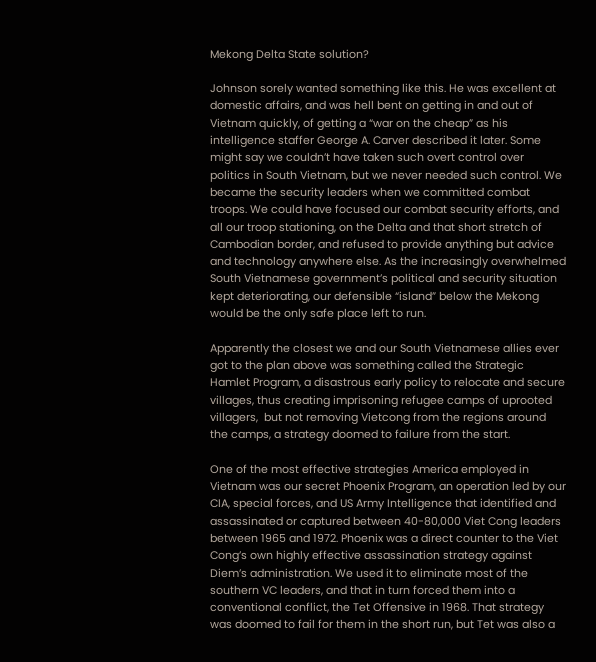Mekong Delta State solution?

Johnson sorely wanted something like this. He was excellent at domestic affairs, and was hell bent on getting in and out of Vietnam quickly, of getting a “war on the cheap” as his intelligence staffer George A. Carver described it later. Some might say we couldn’t have taken such overt control over politics in South Vietnam, but we never needed such control. We became the security leaders when we committed combat troops. We could have focused our combat security efforts, and all our troop stationing, on the Delta and that short stretch of Cambodian border, and refused to provide anything but advice and technology anywhere else. As the increasingly overwhelmed South Vietnamese government’s political and security situation kept deteriorating, our defensible “island” below the Mekong would be the only safe place left to run.

Apparently the closest we and our South Vietnamese allies ever got to the plan above was something called the Strategic Hamlet Program, a disastrous early policy to relocate and secure villages, thus creating imprisoning refugee camps of uprooted villagers,  but not removing Vietcong from the regions around the camps, a strategy doomed to failure from the start.

One of the most effective strategies America employed in Vietnam was our secret Phoenix Program, an operation led by our CIA, special forces, and US Army Intelligence that identified and assassinated or captured between 40-80,000 Viet Cong leaders between 1965 and 1972. Phoenix was a direct counter to the Viet Cong’s own highly effective assassination strategy against Diem’s administration. We used it to eliminate most of the southern VC leaders, and that in turn forced them into a conventional conflict, the Tet Offensive in 1968. That strategy was doomed to fail for them in the short run, but Tet was also a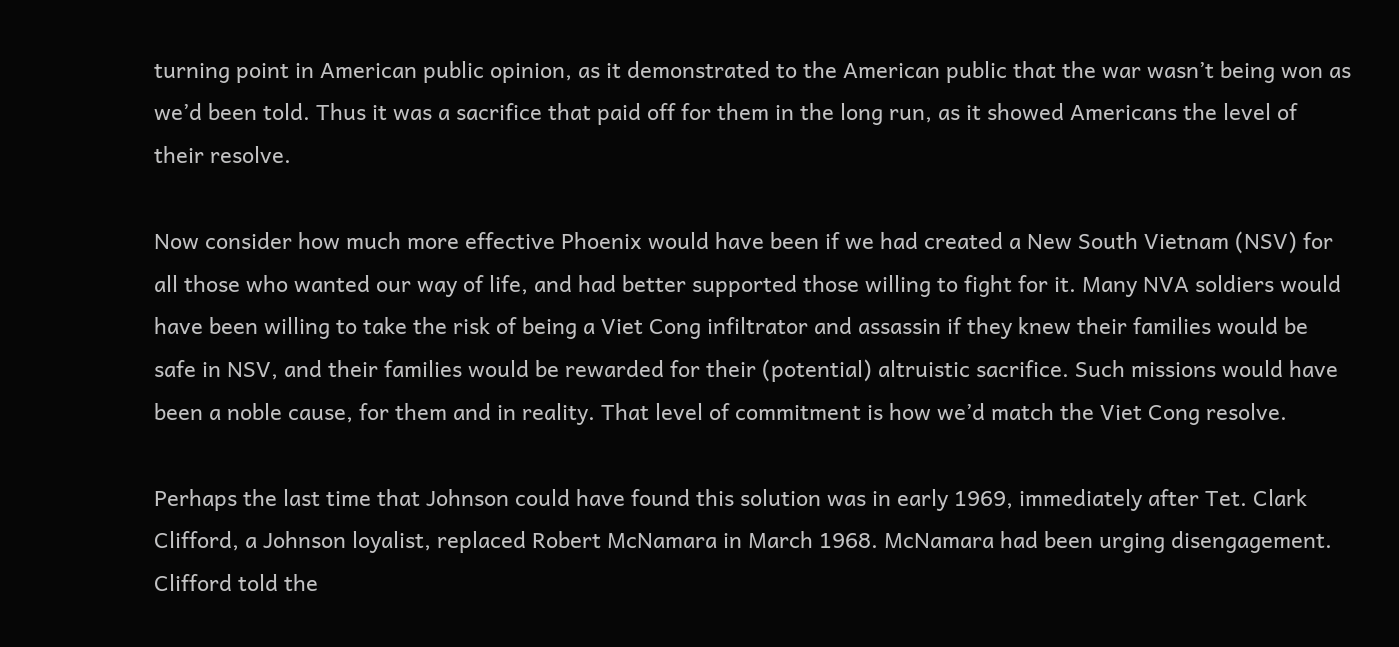turning point in American public opinion, as it demonstrated to the American public that the war wasn’t being won as we’d been told. Thus it was a sacrifice that paid off for them in the long run, as it showed Americans the level of their resolve.

Now consider how much more effective Phoenix would have been if we had created a New South Vietnam (NSV) for all those who wanted our way of life, and had better supported those willing to fight for it. Many NVA soldiers would have been willing to take the risk of being a Viet Cong infiltrator and assassin if they knew their families would be safe in NSV, and their families would be rewarded for their (potential) altruistic sacrifice. Such missions would have been a noble cause, for them and in reality. That level of commitment is how we’d match the Viet Cong resolve.

Perhaps the last time that Johnson could have found this solution was in early 1969, immediately after Tet. Clark Clifford, a Johnson loyalist, replaced Robert McNamara in March 1968. McNamara had been urging disengagement. Clifford told the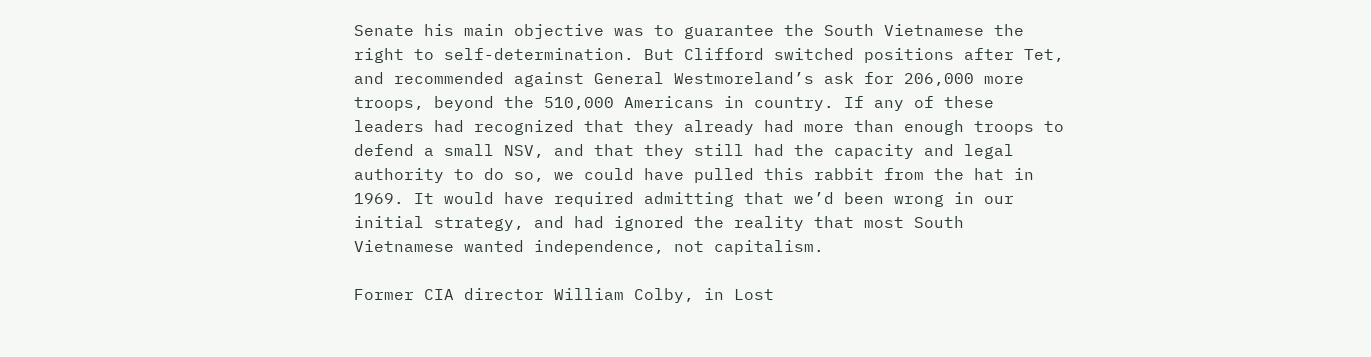Senate his main objective was to guarantee the South Vietnamese the right to self-determination. But Clifford switched positions after Tet, and recommended against General Westmoreland’s ask for 206,000 more troops, beyond the 510,000 Americans in country. If any of these leaders had recognized that they already had more than enough troops to defend a small NSV, and that they still had the capacity and legal authority to do so, we could have pulled this rabbit from the hat in 1969. It would have required admitting that we’d been wrong in our initial strategy, and had ignored the reality that most South Vietnamese wanted independence, not capitalism.

Former CIA director William Colby, in Lost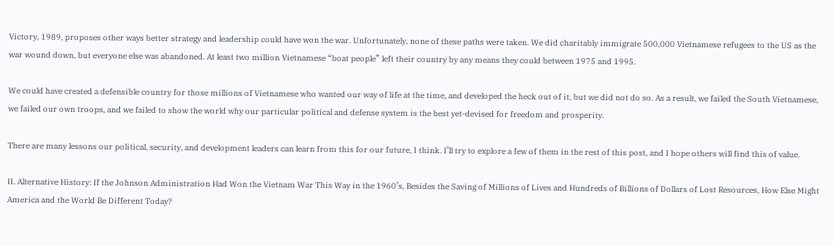Victory, 1989, proposes other ways better strategy and leadership could have won the war. Unfortunately, none of these paths were taken. We did charitably immigrate 500,000 Vietnamese refugees to the US as the war wound down, but everyone else was abandoned. At least two million Vietnamese “boat people” left their country by any means they could between 1975 and 1995.

We could have created a defensible country for those millions of Vietnamese who wanted our way of life at the time, and developed the heck out of it, but we did not do so. As a result, we failed the South Vietnamese, we failed our own troops, and we failed to show the world why our particular political and defense system is the best yet-devised for freedom and prosperity.

There are many lessons our political, security, and development leaders can learn from this for our future, I think. I’ll try to explore a few of them in the rest of this post, and I hope others will find this of value.

II. Alternative History: If the Johnson Administration Had Won the Vietnam War This Way in the 1960’s, Besides the Saving of Millions of Lives and Hundreds of Billions of Dollars of Lost Resources, How Else Might America and the World Be Different Today?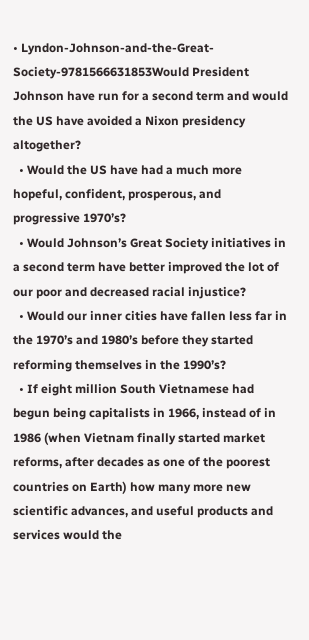• Lyndon-Johnson-and-the-Great-Society-9781566631853Would President Johnson have run for a second term and would the US have avoided a Nixon presidency altogether?
  • Would the US have had a much more hopeful, confident, prosperous, and progressive 1970’s?
  • Would Johnson’s Great Society initiatives in a second term have better improved the lot of our poor and decreased racial injustice?
  • Would our inner cities have fallen less far in the 1970’s and 1980’s before they started reforming themselves in the 1990’s?
  • If eight million South Vietnamese had begun being capitalists in 1966, instead of in 1986 (when Vietnam finally started market reforms, after decades as one of the poorest countries on Earth) how many more new scientific advances, and useful products and services would the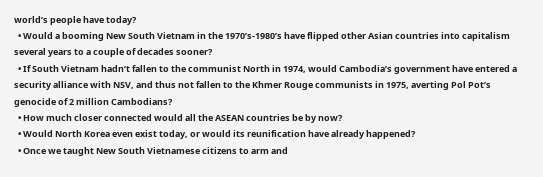world’s people have today?
  • Would a booming New South Vietnam in the 1970’s-1980’s have flipped other Asian countries into capitalism several years to a couple of decades sooner?
  • If South Vietnam hadn’t fallen to the communist North in 1974, would Cambodia’s government have entered a security alliance with NSV, and thus not fallen to the Khmer Rouge communists in 1975, averting Pol Pot’s genocide of 2 million Cambodians?
  • How much closer connected would all the ASEAN countries be by now?
  • Would North Korea even exist today, or would its reunification have already happened?
  • Once we taught New South Vietnamese citizens to arm and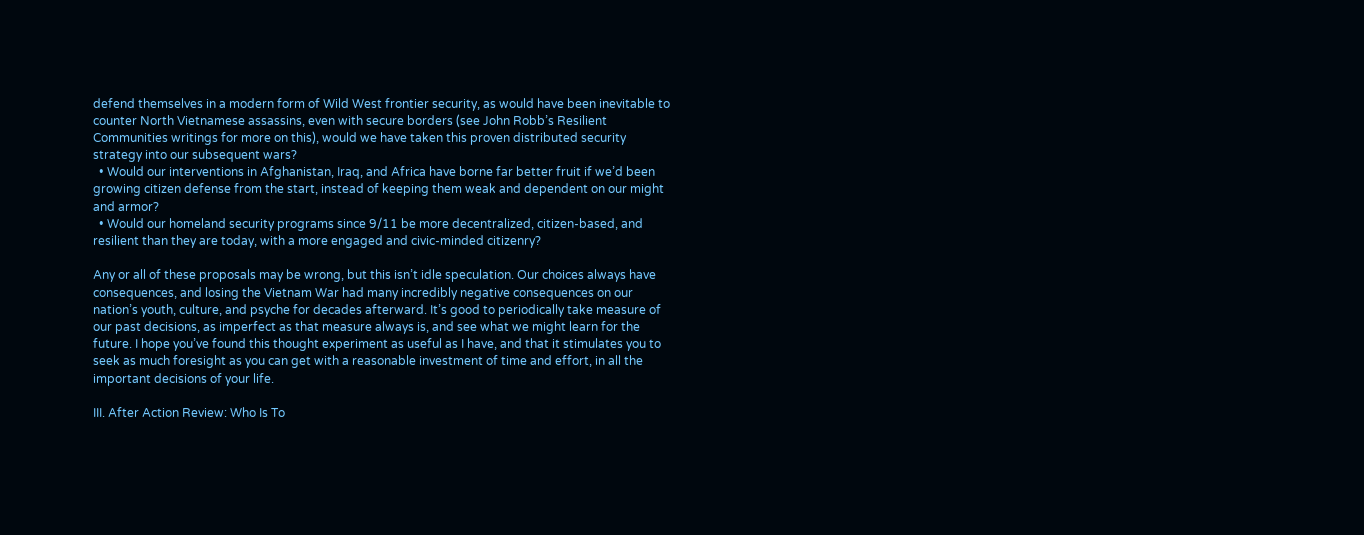defend themselves in a modern form of Wild West frontier security, as would have been inevitable to counter North Vietnamese assassins, even with secure borders (see John Robb’s Resilient Communities writings for more on this), would we have taken this proven distributed security strategy into our subsequent wars?
  • Would our interventions in Afghanistan, Iraq, and Africa have borne far better fruit if we’d been growing citizen defense from the start, instead of keeping them weak and dependent on our might and armor?
  • Would our homeland security programs since 9/11 be more decentralized, citizen-based, and resilient than they are today, with a more engaged and civic-minded citizenry?

Any or all of these proposals may be wrong, but this isn’t idle speculation. Our choices always have consequences, and losing the Vietnam War had many incredibly negative consequences on our nation’s youth, culture, and psyche for decades afterward. It’s good to periodically take measure of our past decisions, as imperfect as that measure always is, and see what we might learn for the future. I hope you’ve found this thought experiment as useful as I have, and that it stimulates you to seek as much foresight as you can get with a reasonable investment of time and effort, in all the important decisions of your life.

III. After Action Review: Who Is To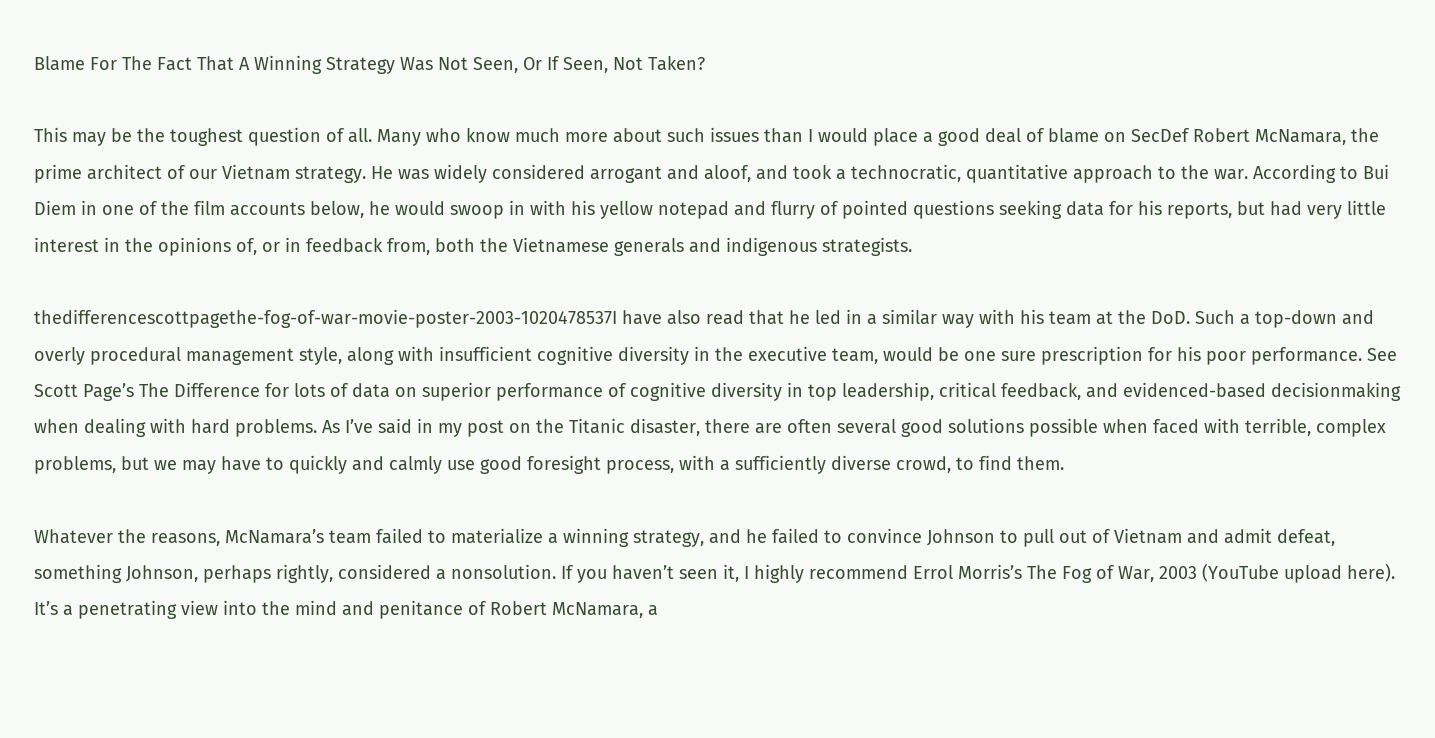Blame For The Fact That A Winning Strategy Was Not Seen, Or If Seen, Not Taken?

This may be the toughest question of all. Many who know much more about such issues than I would place a good deal of blame on SecDef Robert McNamara, the prime architect of our Vietnam strategy. He was widely considered arrogant and aloof, and took a technocratic, quantitative approach to the war. According to Bui Diem in one of the film accounts below, he would swoop in with his yellow notepad and flurry of pointed questions seeking data for his reports, but had very little interest in the opinions of, or in feedback from, both the Vietnamese generals and indigenous strategists.

thedifferencescottpagethe-fog-of-war-movie-poster-2003-1020478537I have also read that he led in a similar way with his team at the DoD. Such a top-down and overly procedural management style, along with insufficient cognitive diversity in the executive team, would be one sure prescription for his poor performance. See Scott Page’s The Difference for lots of data on superior performance of cognitive diversity in top leadership, critical feedback, and evidenced-based decisionmaking when dealing with hard problems. As I’ve said in my post on the Titanic disaster, there are often several good solutions possible when faced with terrible, complex problems, but we may have to quickly and calmly use good foresight process, with a sufficiently diverse crowd, to find them.

Whatever the reasons, McNamara’s team failed to materialize a winning strategy, and he failed to convince Johnson to pull out of Vietnam and admit defeat, something Johnson, perhaps rightly, considered a nonsolution. If you haven’t seen it, I highly recommend Errol Morris’s The Fog of War, 2003 (YouTube upload here). It’s a penetrating view into the mind and penitance of Robert McNamara, a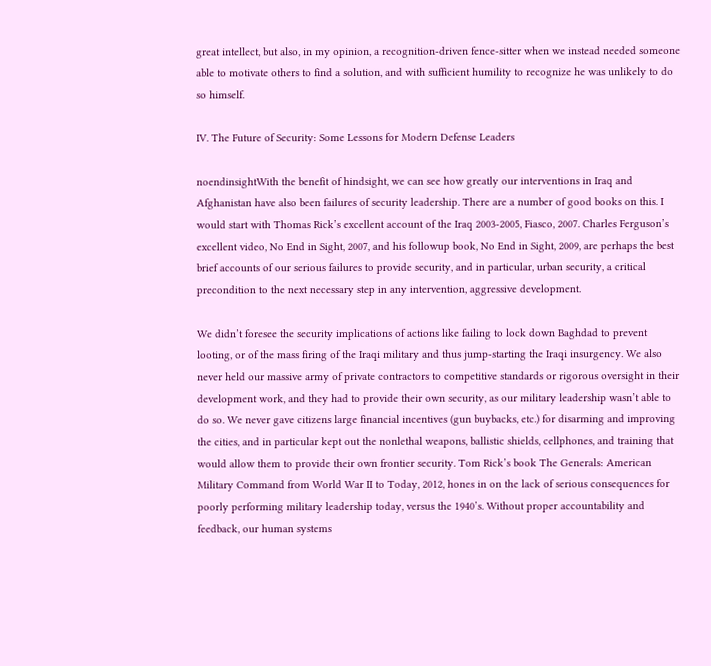great intellect, but also, in my opinion, a recognition-driven fence-sitter when we instead needed someone able to motivate others to find a solution, and with sufficient humility to recognize he was unlikely to do so himself.

IV. The Future of Security: Some Lessons for Modern Defense Leaders

noendinsightWith the benefit of hindsight, we can see how greatly our interventions in Iraq and Afghanistan have also been failures of security leadership. There are a number of good books on this. I would start with Thomas Rick’s excellent account of the Iraq 2003-2005, Fiasco, 2007. Charles Ferguson’s excellent video, No End in Sight, 2007, and his followup book, No End in Sight, 2009, are perhaps the best brief accounts of our serious failures to provide security, and in particular, urban security, a critical precondition to the next necessary step in any intervention, aggressive development.

We didn’t foresee the security implications of actions like failing to lock down Baghdad to prevent looting, or of the mass firing of the Iraqi military and thus jump-starting the Iraqi insurgency. We also never held our massive army of private contractors to competitive standards or rigorous oversight in their development work, and they had to provide their own security, as our military leadership wasn’t able to do so. We never gave citizens large financial incentives (gun buybacks, etc.) for disarming and improving the cities, and in particular kept out the nonlethal weapons, ballistic shields, cellphones, and training that would allow them to provide their own frontier security. Tom Rick’s book The Generals: American Military Command from World War II to Today, 2012, hones in on the lack of serious consequences for poorly performing military leadership today, versus the 1940’s. Without proper accountability and feedback, our human systems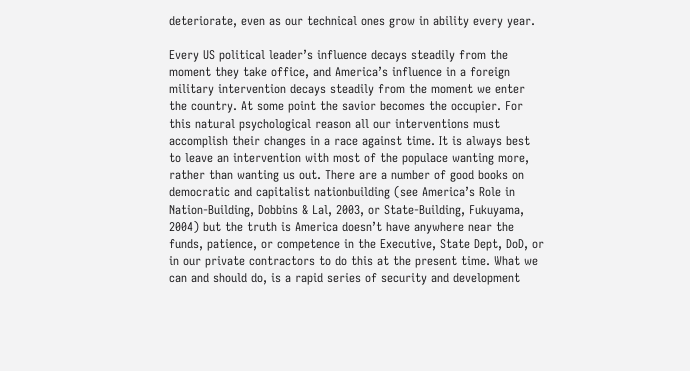deteriorate, even as our technical ones grow in ability every year.

Every US political leader’s influence decays steadily from the moment they take office, and America’s influence in a foreign military intervention decays steadily from the moment we enter the country. At some point the savior becomes the occupier. For this natural psychological reason all our interventions must accomplish their changes in a race against time. It is always best to leave an intervention with most of the populace wanting more, rather than wanting us out. There are a number of good books on democratic and capitalist nationbuilding (see America’s Role in Nation-Building, Dobbins & Lal, 2003, or State-Building, Fukuyama, 2004) but the truth is America doesn’t have anywhere near the funds, patience, or competence in the Executive, State Dept, DoD, or in our private contractors to do this at the present time. What we can and should do, is a rapid series of security and development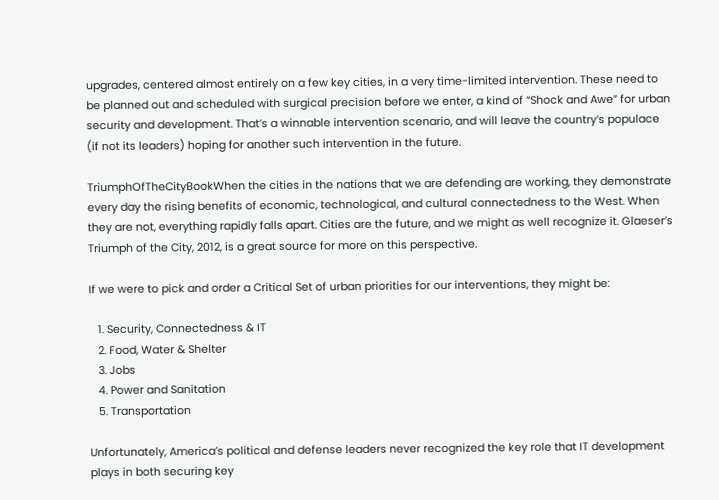upgrades, centered almost entirely on a few key cities, in a very time-limited intervention. These need to be planned out and scheduled with surgical precision before we enter, a kind of “Shock and Awe” for urban security and development. That’s a winnable intervention scenario, and will leave the country’s populace (if not its leaders) hoping for another such intervention in the future.

TriumphOfTheCityBookWhen the cities in the nations that we are defending are working, they demonstrate every day the rising benefits of economic, technological, and cultural connectedness to the West. When they are not, everything rapidly falls apart. Cities are the future, and we might as well recognize it. Glaeser’s Triumph of the City, 2012, is a great source for more on this perspective.

If we were to pick and order a Critical Set of urban priorities for our interventions, they might be:

   1. Security, Connectedness & IT
   2. Food, Water & Shelter
   3. Jobs
   4. Power and Sanitation
   5. Transportation

Unfortunately, America’s political and defense leaders never recognized the key role that IT development plays in both securing key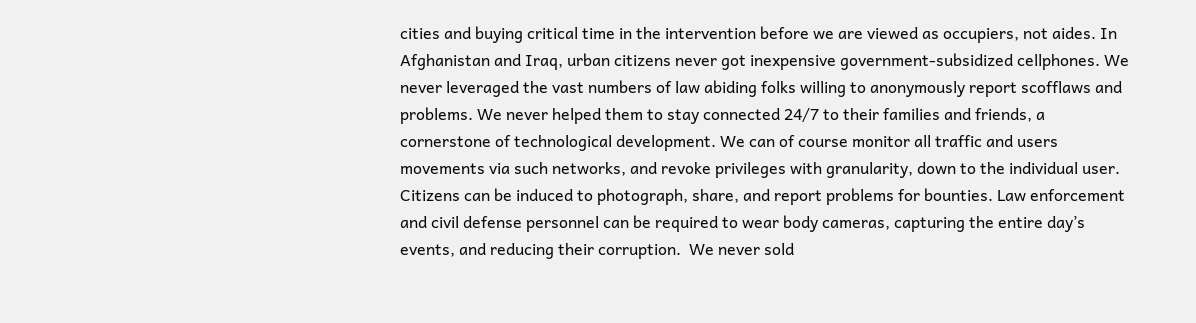cities and buying critical time in the intervention before we are viewed as occupiers, not aides. In Afghanistan and Iraq, urban citizens never got inexpensive government-subsidized cellphones. We never leveraged the vast numbers of law abiding folks willing to anonymously report scofflaws and problems. We never helped them to stay connected 24/7 to their families and friends, a cornerstone of technological development. We can of course monitor all traffic and users movements via such networks, and revoke privileges with granularity, down to the individual user. Citizens can be induced to photograph, share, and report problems for bounties. Law enforcement and civil defense personnel can be required to wear body cameras, capturing the entire day’s events, and reducing their corruption.  We never sold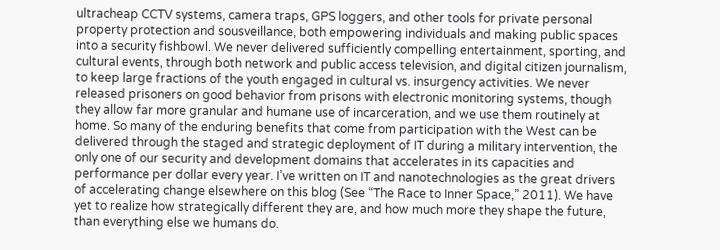ultracheap CCTV systems, camera traps, GPS loggers, and other tools for private personal property protection and sousveillance, both empowering individuals and making public spaces into a security fishbowl. We never delivered sufficiently compelling entertainment, sporting, and cultural events, through both network and public access television, and digital citizen journalism, to keep large fractions of the youth engaged in cultural vs. insurgency activities. We never released prisoners on good behavior from prisons with electronic monitoring systems, though they allow far more granular and humane use of incarceration, and we use them routinely at home. So many of the enduring benefits that come from participation with the West can be delivered through the staged and strategic deployment of IT during a military intervention, the only one of our security and development domains that accelerates in its capacities and performance per dollar every year. I’ve written on IT and nanotechnologies as the great drivers of accelerating change elsewhere on this blog (See “The Race to Inner Space,” 2011). We have yet to realize how strategically different they are, and how much more they shape the future, than everything else we humans do.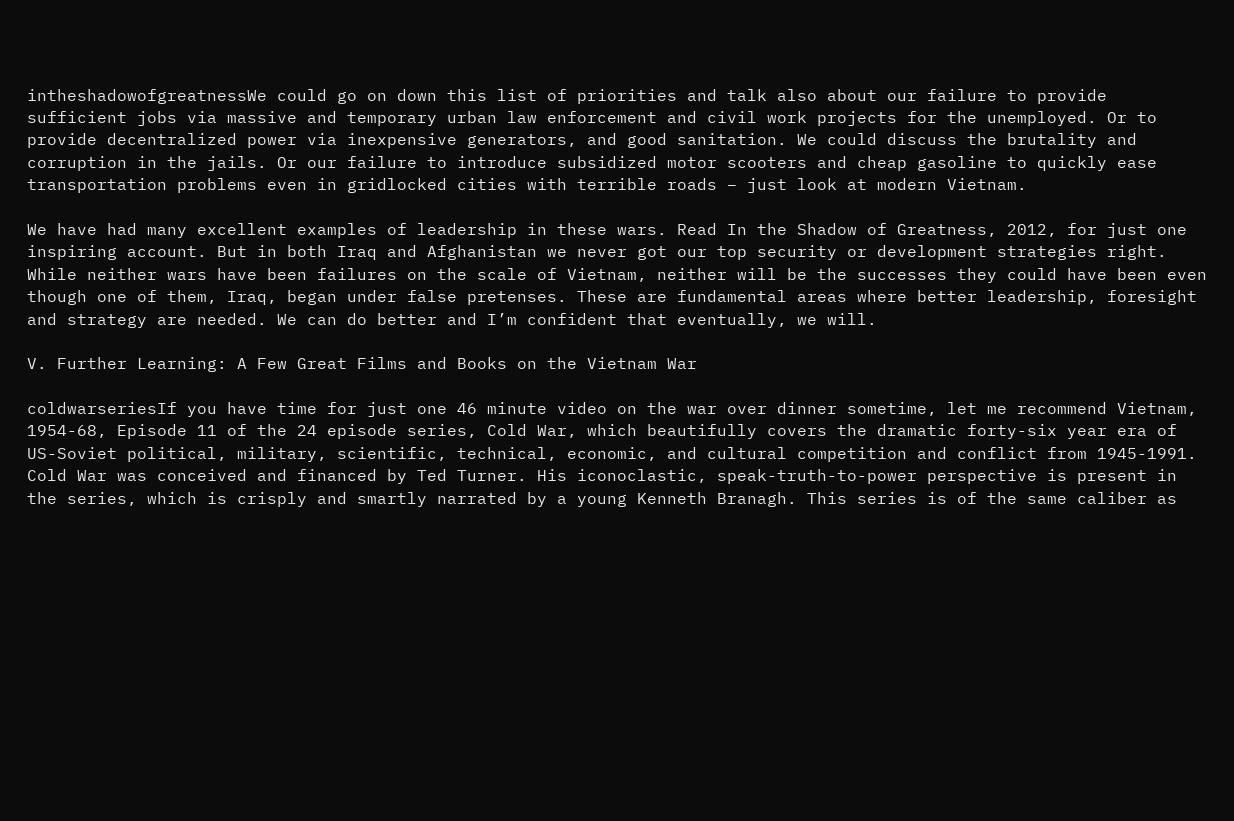intheshadowofgreatnessWe could go on down this list of priorities and talk also about our failure to provide sufficient jobs via massive and temporary urban law enforcement and civil work projects for the unemployed. Or to provide decentralized power via inexpensive generators, and good sanitation. We could discuss the brutality and corruption in the jails. Or our failure to introduce subsidized motor scooters and cheap gasoline to quickly ease transportation problems even in gridlocked cities with terrible roads – just look at modern Vietnam.

We have had many excellent examples of leadership in these wars. Read In the Shadow of Greatness, 2012, for just one inspiring account. But in both Iraq and Afghanistan we never got our top security or development strategies right. While neither wars have been failures on the scale of Vietnam, neither will be the successes they could have been even though one of them, Iraq, began under false pretenses. These are fundamental areas where better leadership, foresight and strategy are needed. We can do better and I’m confident that eventually, we will.

V. Further Learning: A Few Great Films and Books on the Vietnam War

coldwarseriesIf you have time for just one 46 minute video on the war over dinner sometime, let me recommend Vietnam, 1954-68, Episode 11 of the 24 episode series, Cold War, which beautifully covers the dramatic forty-six year era of US-Soviet political, military, scientific, technical, economic, and cultural competition and conflict from 1945-1991. Cold War was conceived and financed by Ted Turner. His iconoclastic, speak-truth-to-power perspective is present in the series, which is crisply and smartly narrated by a young Kenneth Branagh. This series is of the same caliber as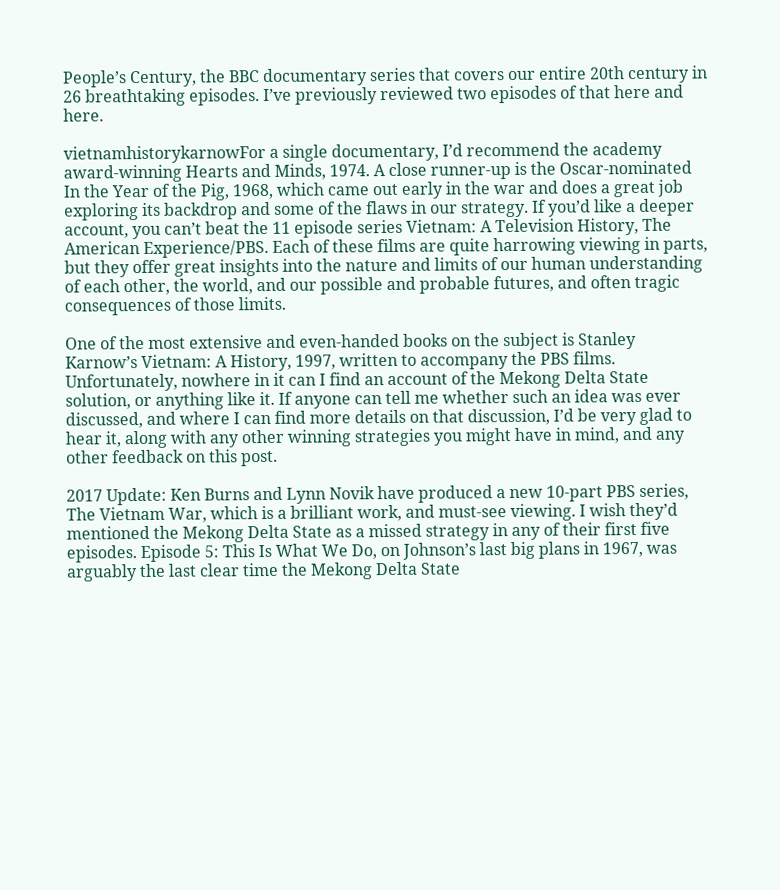People’s Century, the BBC documentary series that covers our entire 20th century in 26 breathtaking episodes. I’ve previously reviewed two episodes of that here and here.

vietnamhistorykarnowFor a single documentary, I’d recommend the academy award-winning Hearts and Minds, 1974. A close runner-up is the Oscar-nominated In the Year of the Pig, 1968, which came out early in the war and does a great job exploring its backdrop and some of the flaws in our strategy. If you’d like a deeper account, you can’t beat the 11 episode series Vietnam: A Television History, The American Experience/PBS. Each of these films are quite harrowing viewing in parts, but they offer great insights into the nature and limits of our human understanding of each other, the world, and our possible and probable futures, and often tragic consequences of those limits.

One of the most extensive and even-handed books on the subject is Stanley Karnow’s Vietnam: A History, 1997, written to accompany the PBS films. Unfortunately, nowhere in it can I find an account of the Mekong Delta State solution, or anything like it. If anyone can tell me whether such an idea was ever discussed, and where I can find more details on that discussion, I’d be very glad to hear it, along with any other winning strategies you might have in mind, and any other feedback on this post.

2017 Update: Ken Burns and Lynn Novik have produced a new 10-part PBS series, The Vietnam War, which is a brilliant work, and must-see viewing. I wish they’d mentioned the Mekong Delta State as a missed strategy in any of their first five episodes. Episode 5: This Is What We Do, on Johnson’s last big plans in 1967, was arguably the last clear time the Mekong Delta State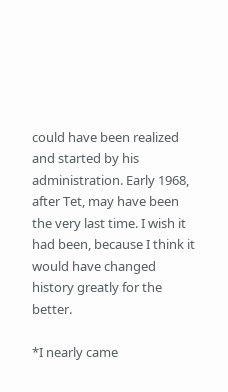could have been realized and started by his administration. Early 1968, after Tet, may have been the very last time. I wish it had been, because I think it would have changed history greatly for the better.

*I nearly came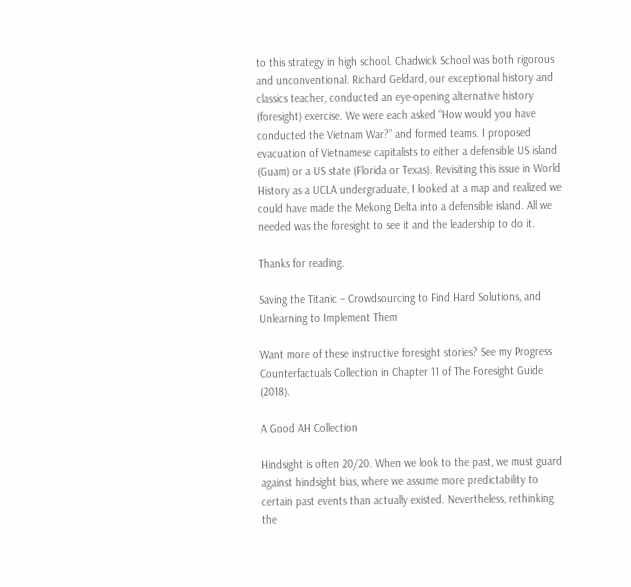to this strategy in high school. Chadwick School was both rigorous and unconventional. Richard Geldard, our exceptional history and classics teacher, conducted an eye-opening alternative history (foresight) exercise. We were each asked “How would you have conducted the Vietnam War?” and formed teams. I proposed evacuation of Vietnamese capitalists to either a defensible US island (Guam) or a US state (Florida or Texas). Revisiting this issue in World History as a UCLA undergraduate, I looked at a map and realized we could have made the Mekong Delta into a defensible island. All we needed was the foresight to see it and the leadership to do it.

Thanks for reading.

Saving the Titanic – Crowdsourcing to Find Hard Solutions, and Unlearning to Implement Them

Want more of these instructive foresight stories? See my Progress Counterfactuals Collection in Chapter 11 of The Foresight Guide (2018).

A Good AH Collection

Hindsight is often 20/20. When we look to the past, we must guard against hindsight bias, where we assume more predictability to certain past events than actually existed. Nevertheless, rethinking the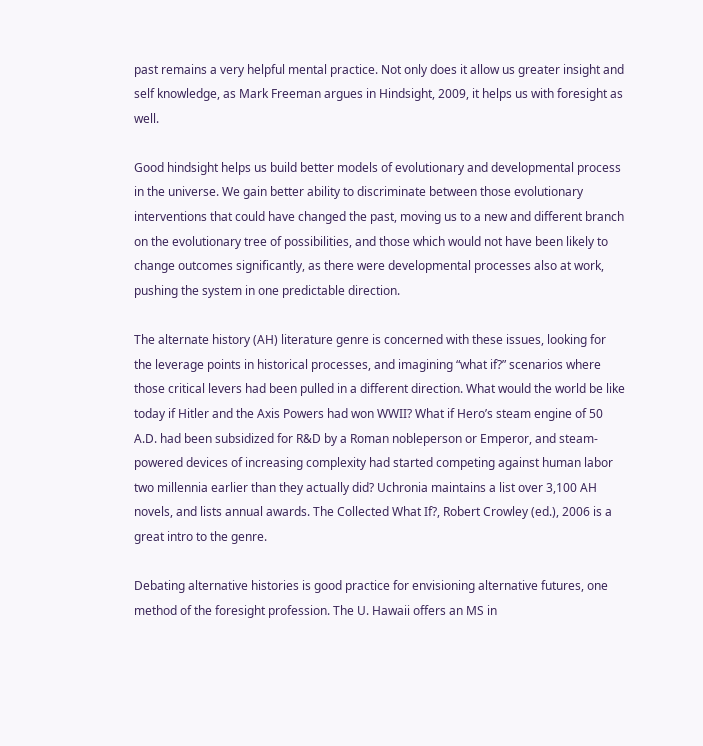past remains a very helpful mental practice. Not only does it allow us greater insight and self knowledge, as Mark Freeman argues in Hindsight, 2009, it helps us with foresight as well.

Good hindsight helps us build better models of evolutionary and developmental process in the universe. We gain better ability to discriminate between those evolutionary interventions that could have changed the past, moving us to a new and different branch on the evolutionary tree of possibilities, and those which would not have been likely to change outcomes significantly, as there were developmental processes also at work, pushing the system in one predictable direction.

The alternate history (AH) literature genre is concerned with these issues, looking for the leverage points in historical processes, and imagining “what if?” scenarios where those critical levers had been pulled in a different direction. What would the world be like today if Hitler and the Axis Powers had won WWII? What if Hero’s steam engine of 50 A.D. had been subsidized for R&D by a Roman nobleperson or Emperor, and steam-powered devices of increasing complexity had started competing against human labor two millennia earlier than they actually did? Uchronia maintains a list over 3,100 AH novels, and lists annual awards. The Collected What If?, Robert Crowley (ed.), 2006 is a great intro to the genre.

Debating alternative histories is good practice for envisioning alternative futures, one method of the foresight profession. The U. Hawaii offers an MS in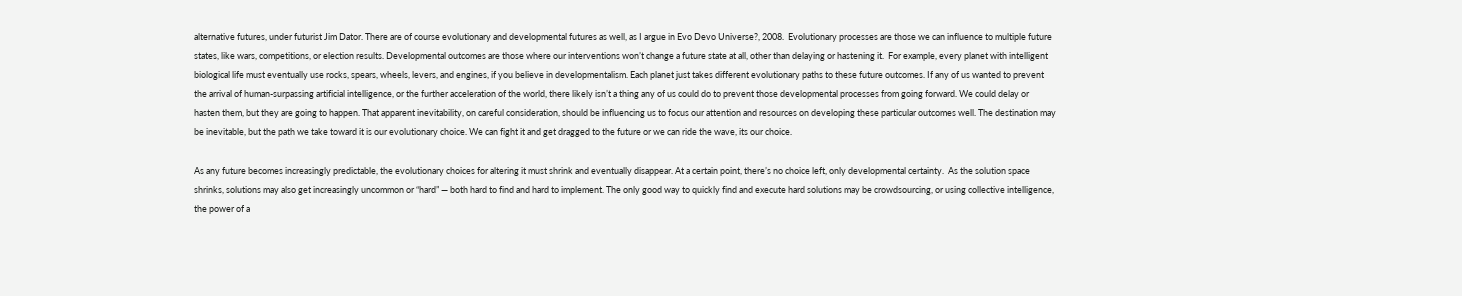alternative futures, under futurist Jim Dator. There are of course evolutionary and developmental futures as well, as I argue in Evo Devo Universe?, 2008.  Evolutionary processes are those we can influence to multiple future states, like wars, competitions, or election results. Developmental outcomes are those where our interventions won’t change a future state at all, other than delaying or hastening it.  For example, every planet with intelligent biological life must eventually use rocks, spears, wheels, levers, and engines, if you believe in developmentalism. Each planet just takes different evolutionary paths to these future outcomes. If any of us wanted to prevent the arrival of human-surpassing artificial intelligence, or the further acceleration of the world, there likely isn’t a thing any of us could do to prevent those developmental processes from going forward. We could delay or hasten them, but they are going to happen. That apparent inevitability, on careful consideration, should be influencing us to focus our attention and resources on developing these particular outcomes well. The destination may be inevitable, but the path we take toward it is our evolutionary choice. We can fight it and get dragged to the future or we can ride the wave, its our choice.

As any future becomes increasingly predictable, the evolutionary choices for altering it must shrink and eventually disappear. At a certain point, there’s no choice left, only developmental certainty.  As the solution space shrinks, solutions may also get increasingly uncommon or “hard” — both hard to find and hard to implement. The only good way to quickly find and execute hard solutions may be crowdsourcing, or using collective intelligence, the power of a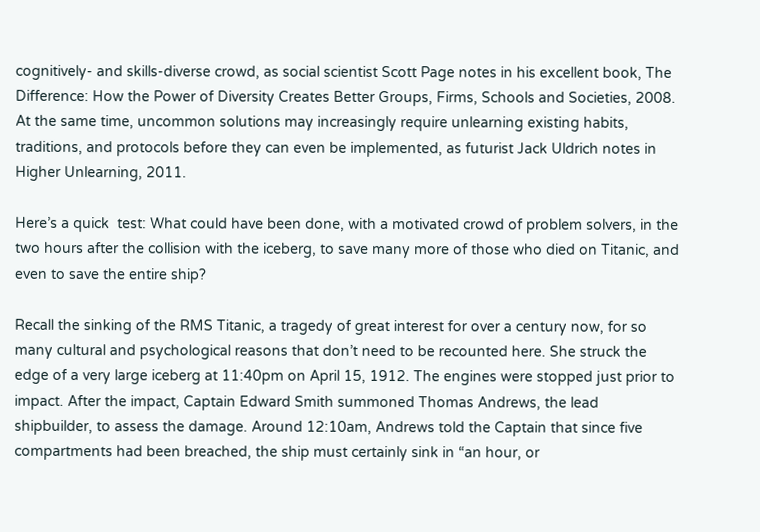cognitively- and skills-diverse crowd, as social scientist Scott Page notes in his excellent book, The Difference: How the Power of Diversity Creates Better Groups, Firms, Schools and Societies, 2008. At the same time, uncommon solutions may increasingly require unlearning existing habits, traditions, and protocols before they can even be implemented, as futurist Jack Uldrich notes in Higher Unlearning, 2011.

Here’s a quick  test: What could have been done, with a motivated crowd of problem solvers, in the two hours after the collision with the iceberg, to save many more of those who died on Titanic, and even to save the entire ship?

Recall the sinking of the RMS Titanic, a tragedy of great interest for over a century now, for so many cultural and psychological reasons that don’t need to be recounted here. She struck the edge of a very large iceberg at 11:40pm on April 15, 1912. The engines were stopped just prior to impact. After the impact, Captain Edward Smith summoned Thomas Andrews, the lead shipbuilder, to assess the damage. Around 12:10am, Andrews told the Captain that since five compartments had been breached, the ship must certainly sink in “an hour, or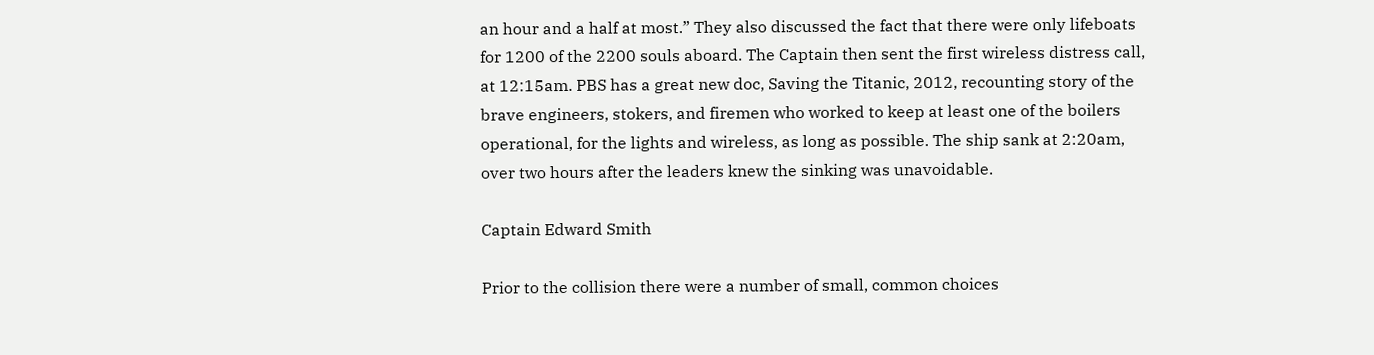an hour and a half at most.” They also discussed the fact that there were only lifeboats for 1200 of the 2200 souls aboard. The Captain then sent the first wireless distress call, at 12:15am. PBS has a great new doc, Saving the Titanic, 2012, recounting story of the brave engineers, stokers, and firemen who worked to keep at least one of the boilers operational, for the lights and wireless, as long as possible. The ship sank at 2:20am, over two hours after the leaders knew the sinking was unavoidable.

Captain Edward Smith

Prior to the collision there were a number of small, common choices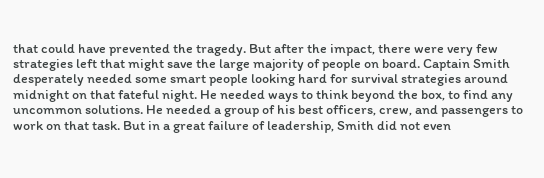that could have prevented the tragedy. But after the impact, there were very few strategies left that might save the large majority of people on board. Captain Smith desperately needed some smart people looking hard for survival strategies around midnight on that fateful night. He needed ways to think beyond the box, to find any uncommon solutions. He needed a group of his best officers, crew, and passengers to work on that task. But in a great failure of leadership, Smith did not even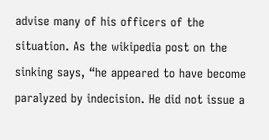advise many of his officers of the situation. As the wikipedia post on the sinking says, “he appeared to have become paralyzed by indecision. He did not issue a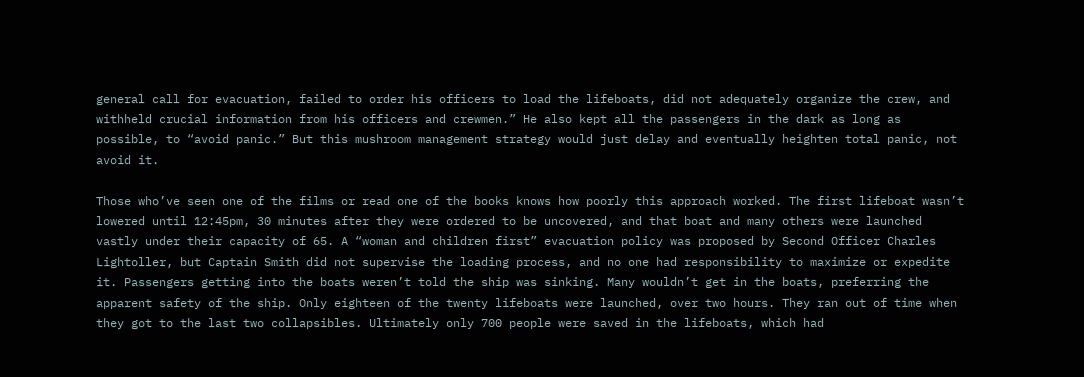general call for evacuation, failed to order his officers to load the lifeboats, did not adequately organize the crew, and withheld crucial information from his officers and crewmen.” He also kept all the passengers in the dark as long as possible, to “avoid panic.” But this mushroom management strategy would just delay and eventually heighten total panic, not avoid it.

Those who’ve seen one of the films or read one of the books knows how poorly this approach worked. The first lifeboat wasn’t lowered until 12:45pm, 30 minutes after they were ordered to be uncovered, and that boat and many others were launched vastly under their capacity of 65. A “woman and children first” evacuation policy was proposed by Second Officer Charles Lightoller, but Captain Smith did not supervise the loading process, and no one had responsibility to maximize or expedite it. Passengers getting into the boats weren’t told the ship was sinking. Many wouldn’t get in the boats, preferring the apparent safety of the ship. Only eighteen of the twenty lifeboats were launched, over two hours. They ran out of time when they got to the last two collapsibles. Ultimately only 700 people were saved in the lifeboats, which had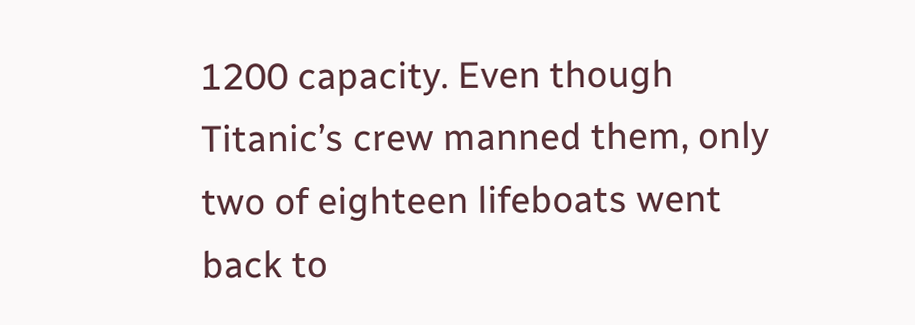1200 capacity. Even though Titanic’s crew manned them, only two of eighteen lifeboats went back to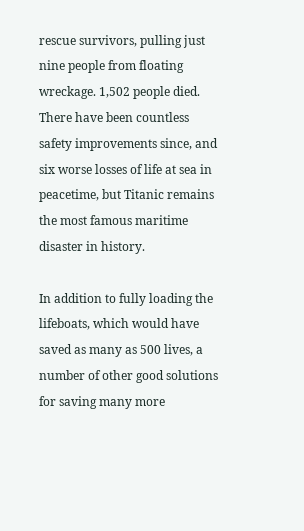rescue survivors, pulling just nine people from floating wreckage. 1,502 people died. There have been countless safety improvements since, and six worse losses of life at sea in peacetime, but Titanic remains the most famous maritime disaster in history.

In addition to fully loading the lifeboats, which would have saved as many as 500 lives, a number of other good solutions for saving many more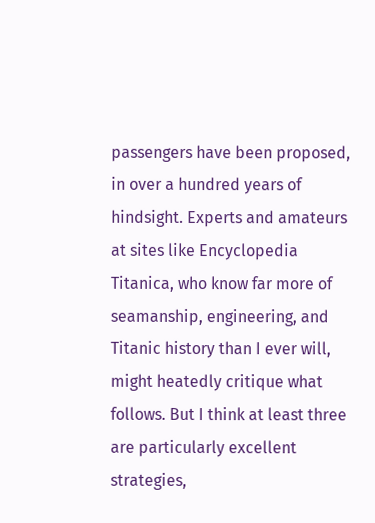passengers have been proposed, in over a hundred years of hindsight. Experts and amateurs at sites like Encyclopedia Titanica, who know far more of seamanship, engineering, and Titanic history than I ever will, might heatedly critique what follows. But I think at least three are particularly excellent strategies,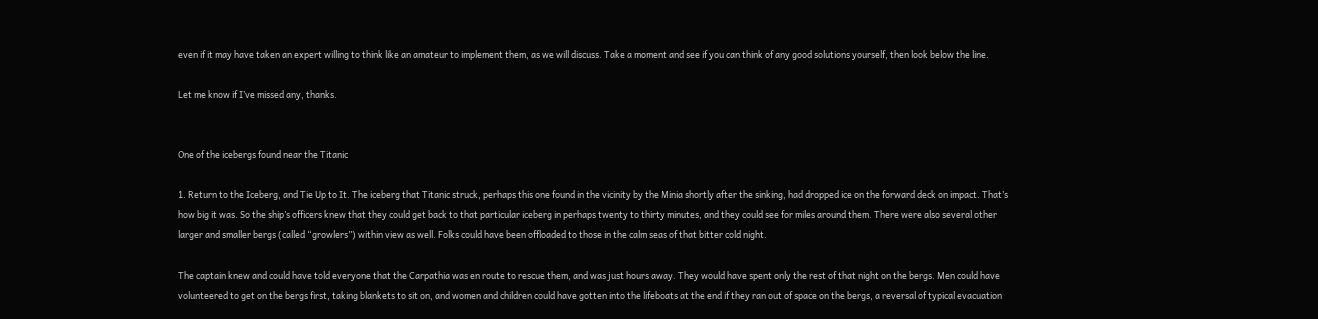even if it may have taken an expert willing to think like an amateur to implement them, as we will discuss. Take a moment and see if you can think of any good solutions yourself, then look below the line.

Let me know if I’ve missed any, thanks.


One of the icebergs found near the Titanic

1. Return to the Iceberg, and Tie Up to It. The iceberg that Titanic struck, perhaps this one found in the vicinity by the Minia shortly after the sinking, had dropped ice on the forward deck on impact. That’s how big it was. So the ship’s officers knew that they could get back to that particular iceberg in perhaps twenty to thirty minutes, and they could see for miles around them. There were also several other larger and smaller bergs (called “growlers”) within view as well. Folks could have been offloaded to those in the calm seas of that bitter cold night.

The captain knew and could have told everyone that the Carpathia was en route to rescue them, and was just hours away. They would have spent only the rest of that night on the bergs. Men could have volunteered to get on the bergs first, taking blankets to sit on, and women and children could have gotten into the lifeboats at the end if they ran out of space on the bergs, a reversal of typical evacuation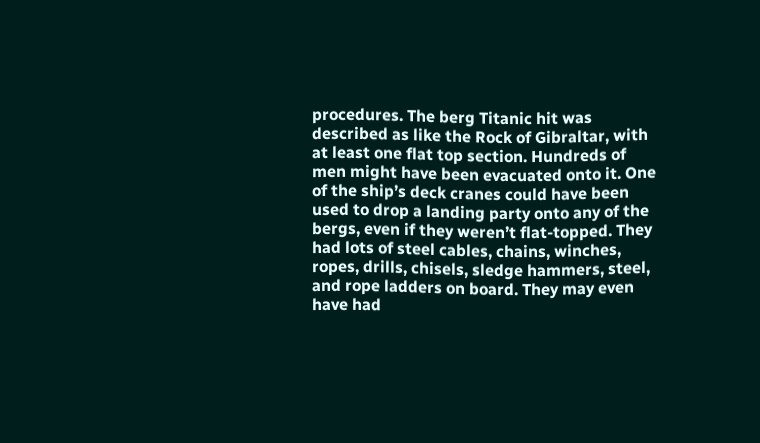procedures. The berg Titanic hit was described as like the Rock of Gibraltar, with at least one flat top section. Hundreds of men might have been evacuated onto it. One of the ship’s deck cranes could have been used to drop a landing party onto any of the bergs, even if they weren’t flat-topped. They had lots of steel cables, chains, winches, ropes, drills, chisels, sledge hammers, steel, and rope ladders on board. They may even have had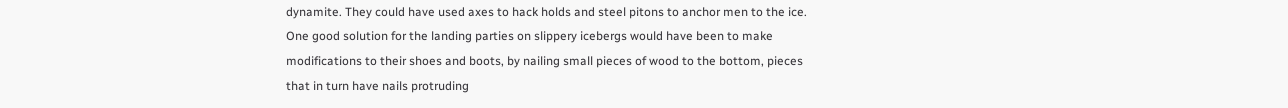dynamite. They could have used axes to hack holds and steel pitons to anchor men to the ice. One good solution for the landing parties on slippery icebergs would have been to make modifications to their shoes and boots, by nailing small pieces of wood to the bottom, pieces that in turn have nails protruding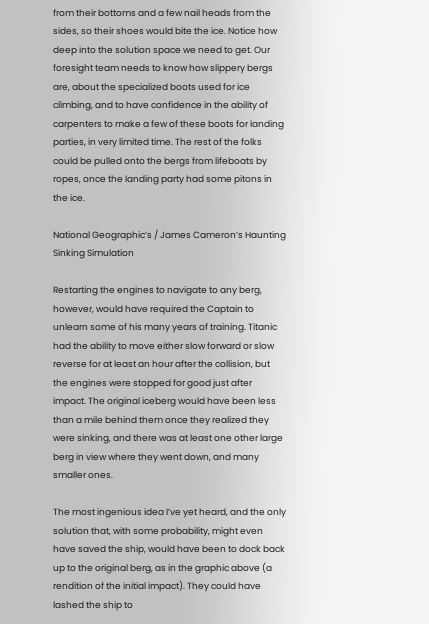from their bottoms and a few nail heads from the sides, so their shoes would bite the ice. Notice how deep into the solution space we need to get. Our foresight team needs to know how slippery bergs are, about the specialized boots used for ice climbing, and to have confidence in the ability of carpenters to make a few of these boots for landing parties, in very limited time. The rest of the folks could be pulled onto the bergs from lifeboats by ropes, once the landing party had some pitons in the ice.

National Geographic’s / James Cameron’s Haunting Sinking Simulation

Restarting the engines to navigate to any berg, however, would have required the Captain to unlearn some of his many years of training. Titanic had the ability to move either slow forward or slow reverse for at least an hour after the collision, but the engines were stopped for good just after impact. The original iceberg would have been less than a mile behind them once they realized they were sinking, and there was at least one other large berg in view where they went down, and many smaller ones.

The most ingenious idea I’ve yet heard, and the only solution that, with some probability, might even have saved the ship, would have been to dock back up to the original berg, as in the graphic above (a rendition of the initial impact). They could have lashed the ship to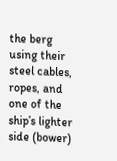the berg using their steel cables, ropes, and one of the ship’s lighter side (bower)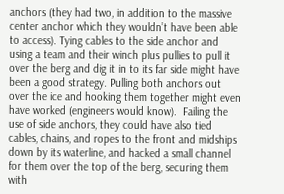anchors (they had two, in addition to the massive center anchor which they wouldn’t have been able to access). Tying cables to the side anchor and using a team and their winch plus pullies to pull it over the berg and dig it in to its far side might have been a good strategy. Pulling both anchors out over the ice and hooking them together might even have worked (engineers would know).  Failing the use of side anchors, they could have also tied cables, chains, and ropes to the front and midships down by its waterline, and hacked a small channel for them over the top of the berg, securing them with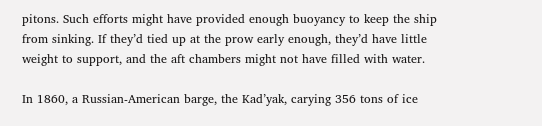pitons. Such efforts might have provided enough buoyancy to keep the ship from sinking. If they’d tied up at the prow early enough, they’d have little weight to support, and the aft chambers might not have filled with water.

In 1860, a Russian-American barge, the Kad’yak, carying 356 tons of ice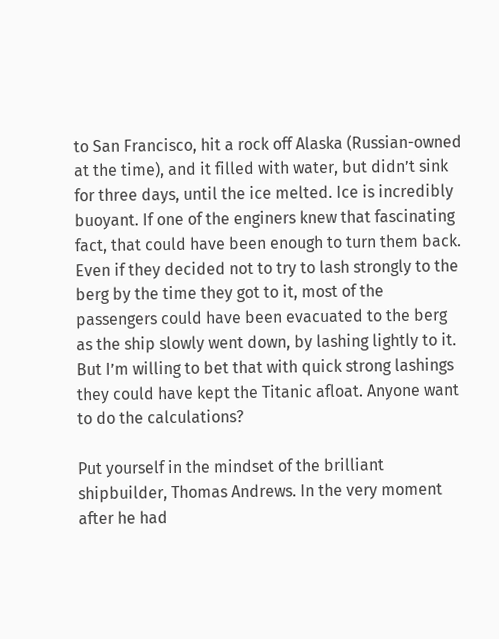to San Francisco, hit a rock off Alaska (Russian-owned at the time), and it filled with water, but didn’t sink for three days, until the ice melted. Ice is incredibly buoyant. If one of the enginers knew that fascinating fact, that could have been enough to turn them back. Even if they decided not to try to lash strongly to the berg by the time they got to it, most of the passengers could have been evacuated to the berg as the ship slowly went down, by lashing lightly to it. But I’m willing to bet that with quick strong lashings they could have kept the Titanic afloat. Anyone want to do the calculations?

Put yourself in the mindset of the brilliant shipbuilder, Thomas Andrews. In the very moment after he had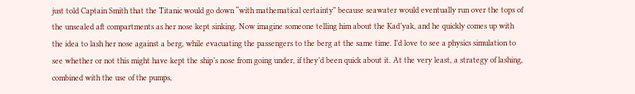just told Captain Smith that the Titanic would go down “with mathematical certainty” because seawater would eventually run over the tops of the unsealed aft compartments as her nose kept sinking. Now imagine someone telling him about the Kad’yak, and he quickly comes up with the idea to lash her nose against a berg, while evacuating the passengers to the berg at the same time. I’d love to see a physics simulation to see whether or not this might have kept the ship’s nose from going under, if they’d been quick about it. At the very least, a strategy of lashing, combined with the use of the pumps,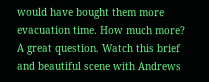would have bought them more evacuation time. How much more? A great question. Watch this brief and beautiful scene with Andrews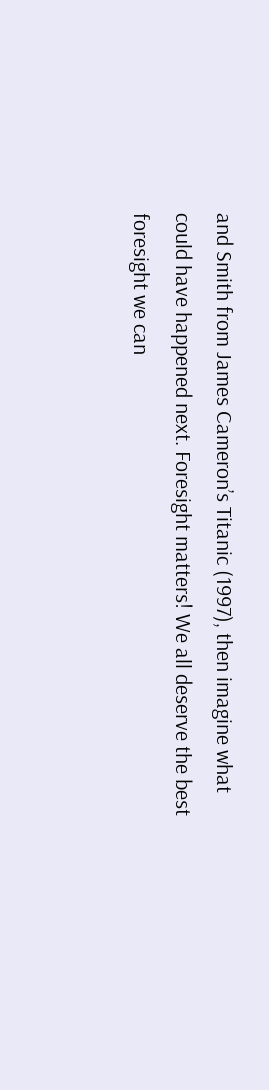and Smith from James Cameron’s Titanic (1997), then imagine what could have happened next. Foresight matters! We all deserve the best foresight we can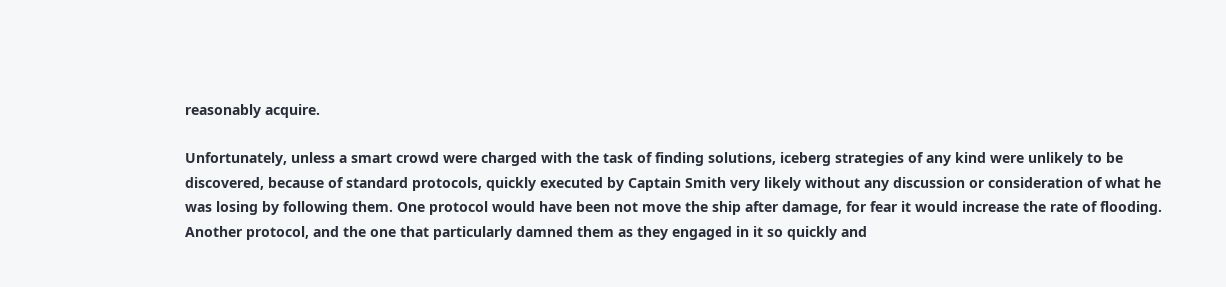reasonably acquire.

Unfortunately, unless a smart crowd were charged with the task of finding solutions, iceberg strategies of any kind were unlikely to be discovered, because of standard protocols, quickly executed by Captain Smith very likely without any discussion or consideration of what he was losing by following them. One protocol would have been not move the ship after damage, for fear it would increase the rate of flooding. Another protocol, and the one that particularly damned them as they engaged in it so quickly and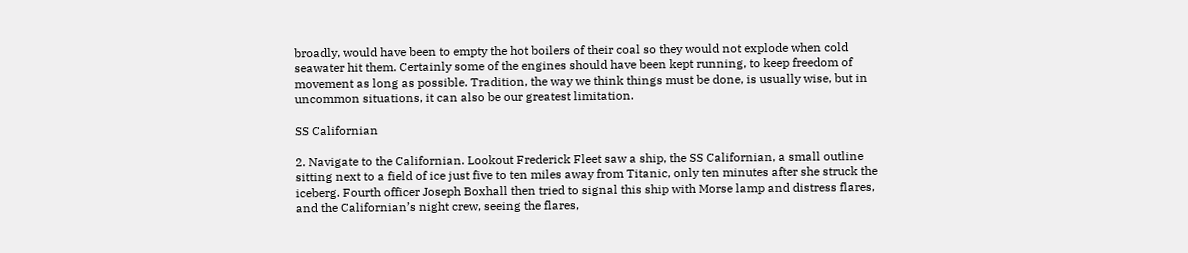broadly, would have been to empty the hot boilers of their coal so they would not explode when cold seawater hit them. Certainly some of the engines should have been kept running, to keep freedom of movement as long as possible. Tradition, the way we think things must be done, is usually wise, but in uncommon situations, it can also be our greatest limitation.

SS Californian

2. Navigate to the Californian. Lookout Frederick Fleet saw a ship, the SS Californian, a small outline sitting next to a field of ice just five to ten miles away from Titanic, only ten minutes after she struck the iceberg. Fourth officer Joseph Boxhall then tried to signal this ship with Morse lamp and distress flares, and the Californian’s night crew, seeing the flares,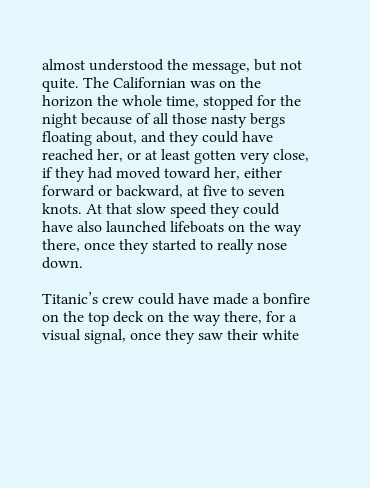almost understood the message, but not quite. The Californian was on the horizon the whole time, stopped for the night because of all those nasty bergs floating about, and they could have reached her, or at least gotten very close, if they had moved toward her, either forward or backward, at five to seven knots. At that slow speed they could have also launched lifeboats on the way there, once they started to really nose down.

Titanic’s crew could have made a bonfire on the top deck on the way there, for a visual signal, once they saw their white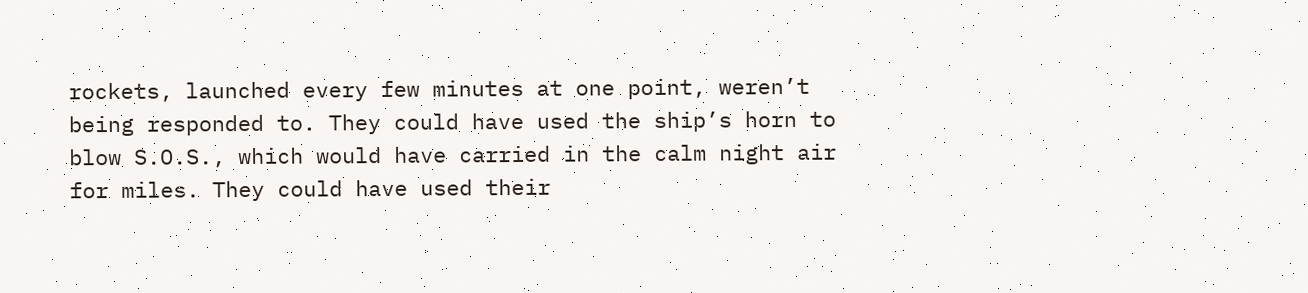rockets, launched every few minutes at one point, weren’t being responded to. They could have used the ship’s horn to blow S.O.S., which would have carried in the calm night air for miles. They could have used their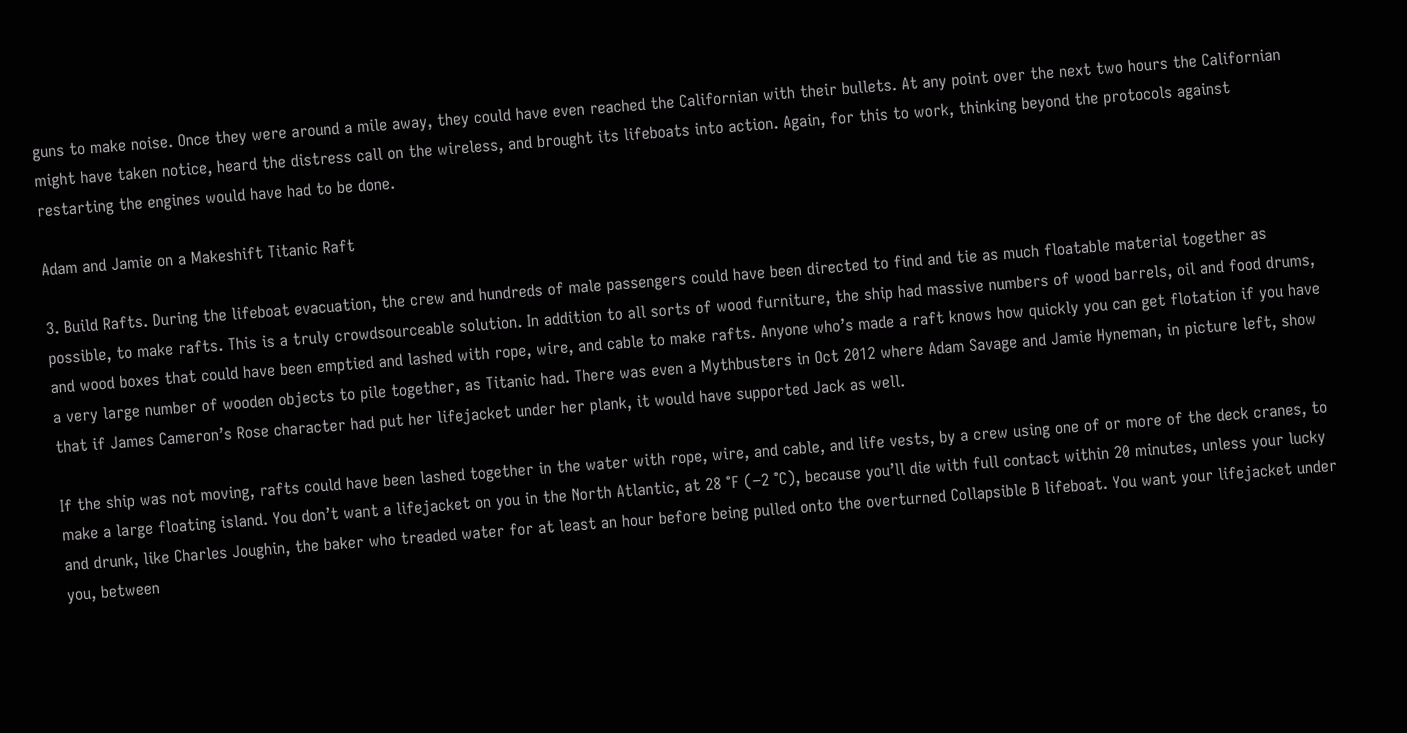guns to make noise. Once they were around a mile away, they could have even reached the Californian with their bullets. At any point over the next two hours the Californian might have taken notice, heard the distress call on the wireless, and brought its lifeboats into action. Again, for this to work, thinking beyond the protocols against restarting the engines would have had to be done.

Adam and Jamie on a Makeshift Titanic Raft

3. Build Rafts. During the lifeboat evacuation, the crew and hundreds of male passengers could have been directed to find and tie as much floatable material together as possible, to make rafts. This is a truly crowdsourceable solution. In addition to all sorts of wood furniture, the ship had massive numbers of wood barrels, oil and food drums, and wood boxes that could have been emptied and lashed with rope, wire, and cable to make rafts. Anyone who’s made a raft knows how quickly you can get flotation if you have a very large number of wooden objects to pile together, as Titanic had. There was even a Mythbusters in Oct 2012 where Adam Savage and Jamie Hyneman, in picture left, show that if James Cameron’s Rose character had put her lifejacket under her plank, it would have supported Jack as well.

If the ship was not moving, rafts could have been lashed together in the water with rope, wire, and cable, and life vests, by a crew using one of or more of the deck cranes, to make a large floating island. You don’t want a lifejacket on you in the North Atlantic, at 28 °F (−2 °C), because you’ll die with full contact within 20 minutes, unless your lucky and drunk, like Charles Joughin, the baker who treaded water for at least an hour before being pulled onto the overturned Collapsible B lifeboat. You want your lifejacket under you, between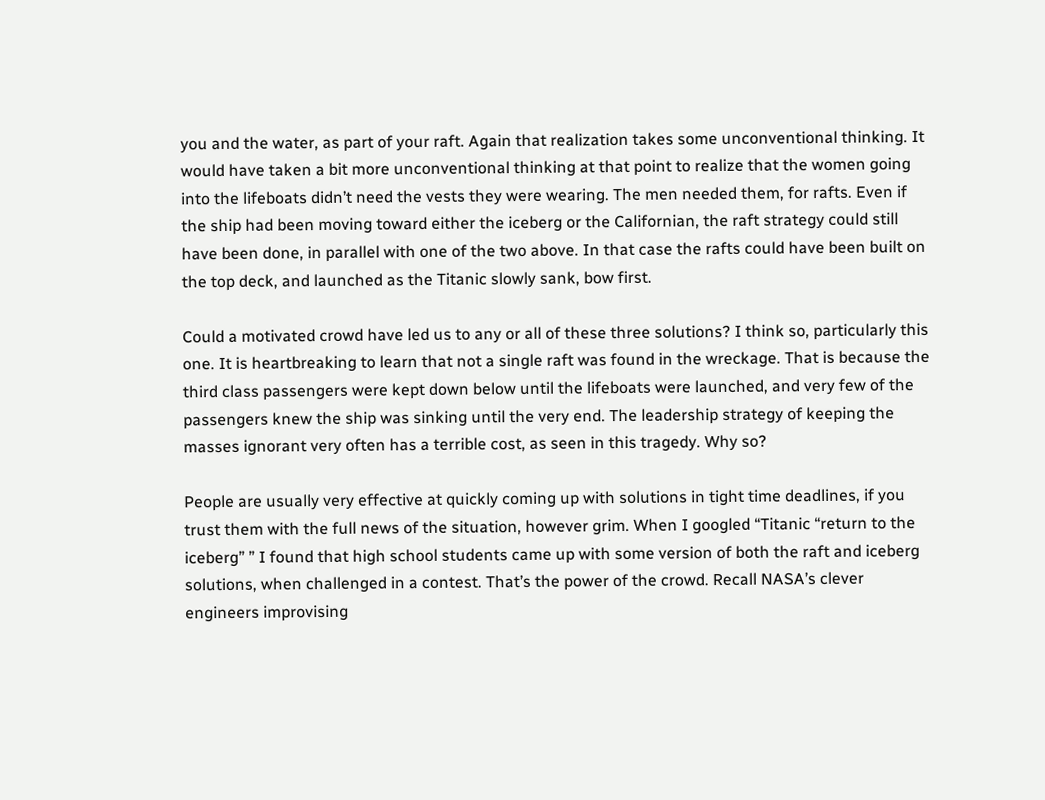you and the water, as part of your raft. Again that realization takes some unconventional thinking. It would have taken a bit more unconventional thinking at that point to realize that the women going into the lifeboats didn’t need the vests they were wearing. The men needed them, for rafts. Even if the ship had been moving toward either the iceberg or the Californian, the raft strategy could still have been done, in parallel with one of the two above. In that case the rafts could have been built on the top deck, and launched as the Titanic slowly sank, bow first.

Could a motivated crowd have led us to any or all of these three solutions? I think so, particularly this one. It is heartbreaking to learn that not a single raft was found in the wreckage. That is because the third class passengers were kept down below until the lifeboats were launched, and very few of the passengers knew the ship was sinking until the very end. The leadership strategy of keeping the masses ignorant very often has a terrible cost, as seen in this tragedy. Why so?

People are usually very effective at quickly coming up with solutions in tight time deadlines, if you trust them with the full news of the situation, however grim. When I googled “Titanic “return to the iceberg” ” I found that high school students came up with some version of both the raft and iceberg solutions, when challenged in a contest. That’s the power of the crowd. Recall NASA’s clever engineers improvising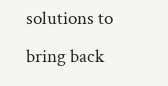solutions to bring back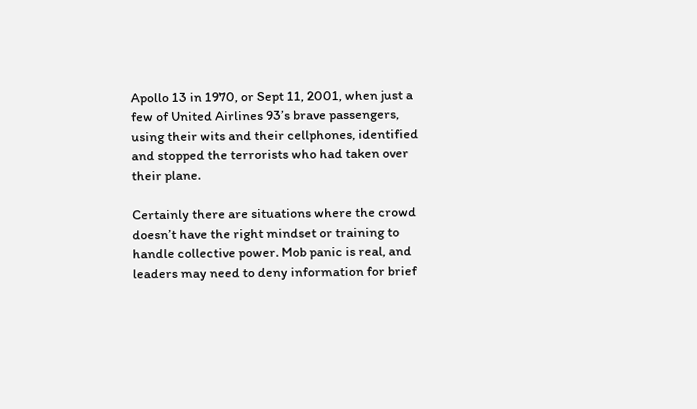Apollo 13 in 1970, or Sept 11, 2001, when just a few of United Airlines 93’s brave passengers, using their wits and their cellphones, identified and stopped the terrorists who had taken over their plane.

Certainly there are situations where the crowd doesn’t have the right mindset or training to handle collective power. Mob panic is real, and leaders may need to deny information for brief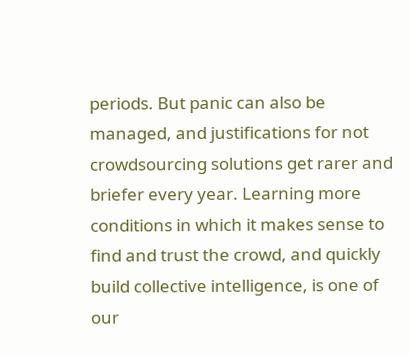periods. But panic can also be managed, and justifications for not crowdsourcing solutions get rarer and briefer every year. Learning more conditions in which it makes sense to find and trust the crowd, and quickly build collective intelligence, is one of our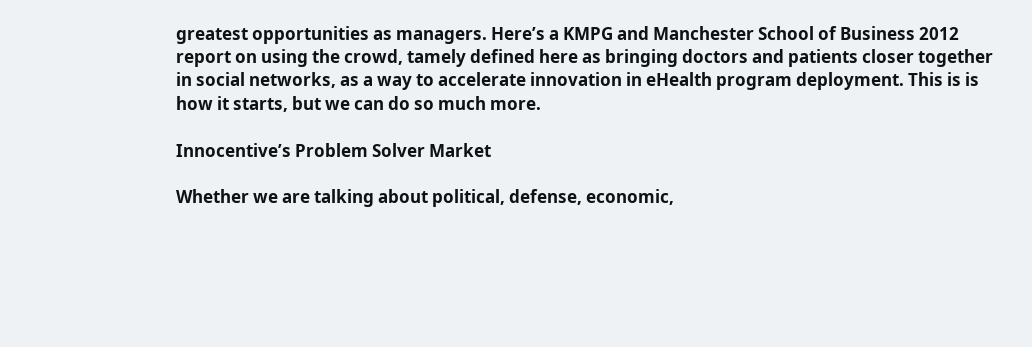greatest opportunities as managers. Here’s a KMPG and Manchester School of Business 2012 report on using the crowd, tamely defined here as bringing doctors and patients closer together in social networks, as a way to accelerate innovation in eHealth program deployment. This is is how it starts, but we can do so much more.

Innocentive’s Problem Solver Market

Whether we are talking about political, defense, economic,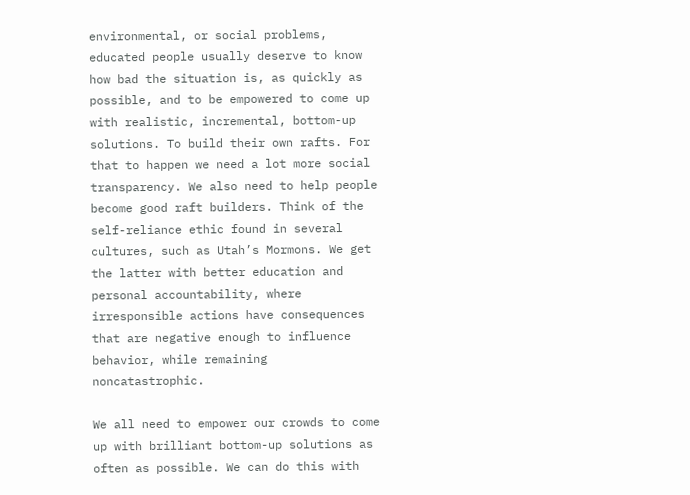environmental, or social problems,  educated people usually deserve to know how bad the situation is, as quickly as possible, and to be empowered to come up with realistic, incremental, bottom-up solutions. To build their own rafts. For that to happen we need a lot more social transparency. We also need to help people become good raft builders. Think of the self-reliance ethic found in several cultures, such as Utah’s Mormons. We get the latter with better education and personal accountability, where irresponsible actions have consequences that are negative enough to influence behavior, while remaining noncatastrophic.

We all need to empower our crowds to come up with brilliant bottom-up solutions as often as possible. We can do this with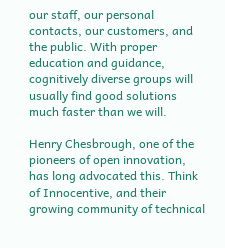our staff, our personal contacts, our customers, and the public. With proper education and guidance, cognitively diverse groups will usually find good solutions much faster than we will.

Henry Chesbrough, one of the pioneers of open innovation, has long advocated this. Think of Innocentive, and their growing community of technical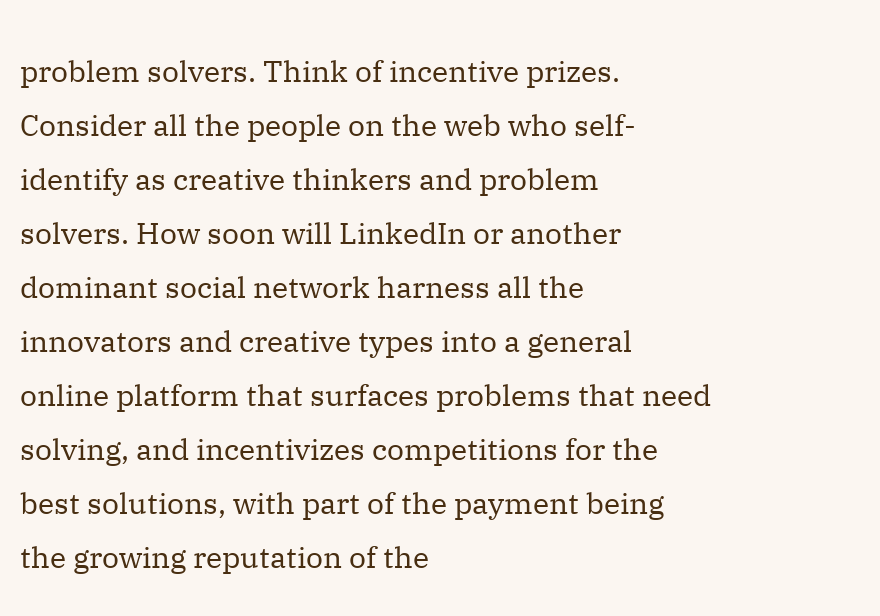problem solvers. Think of incentive prizes. Consider all the people on the web who self-identify as creative thinkers and problem solvers. How soon will LinkedIn or another dominant social network harness all the innovators and creative types into a general online platform that surfaces problems that need solving, and incentivizes competitions for the best solutions, with part of the payment being the growing reputation of the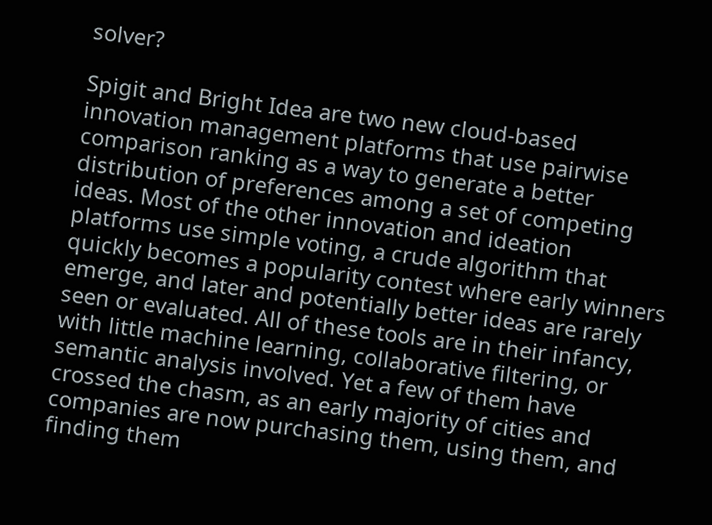solver?

Spigit and Bright Idea are two new cloud-based innovation management platforms that use pairwise comparison ranking as a way to generate a better distribution of preferences among a set of competing ideas. Most of the other innovation and ideation platforms use simple voting, a crude algorithm that quickly becomes a popularity contest where early winners emerge, and later and potentially better ideas are rarely seen or evaluated. All of these tools are in their infancy, with little machine learning, collaborative filtering, or semantic analysis involved. Yet a few of them have crossed the chasm, as an early majority of cities and companies are now purchasing them, using them, and finding them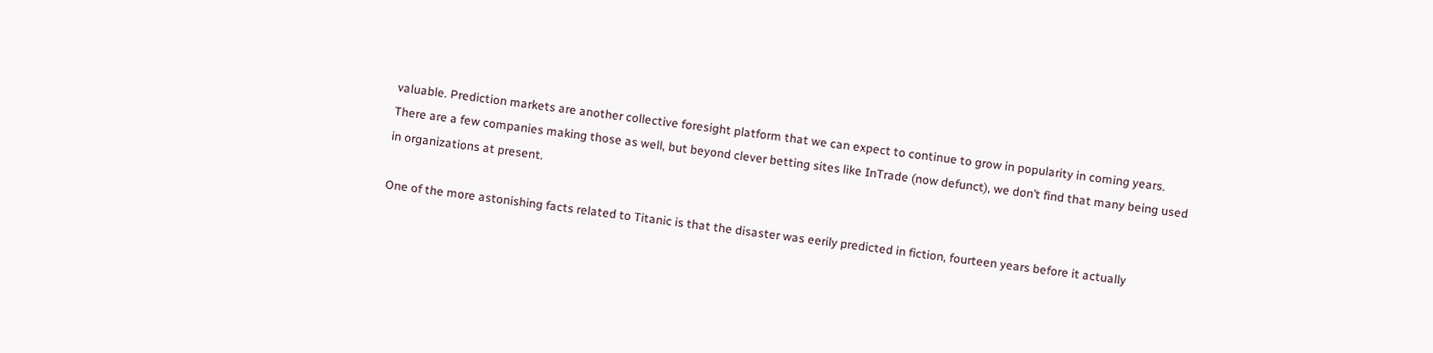valuable. Prediction markets are another collective foresight platform that we can expect to continue to grow in popularity in coming years. There are a few companies making those as well, but beyond clever betting sites like InTrade (now defunct), we don’t find that many being used in organizations at present.

One of the more astonishing facts related to Titanic is that the disaster was eerily predicted in fiction, fourteen years before it actually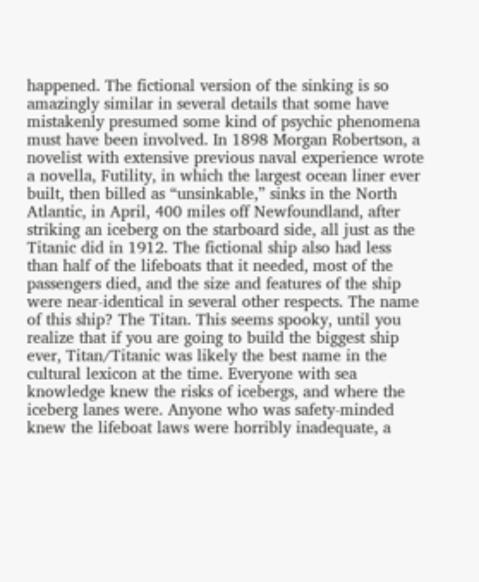happened. The fictional version of the sinking is so amazingly similar in several details that some have mistakenly presumed some kind of psychic phenomena must have been involved. In 1898 Morgan Robertson, a novelist with extensive previous naval experience wrote a novella, Futility, in which the largest ocean liner ever built, then billed as “unsinkable,” sinks in the North Atlantic, in April, 400 miles off Newfoundland, after striking an iceberg on the starboard side, all just as the Titanic did in 1912. The fictional ship also had less than half of the lifeboats that it needed, most of the passengers died, and the size and features of the ship were near-identical in several other respects. The name of this ship? The Titan. This seems spooky, until you realize that if you are going to build the biggest ship ever, Titan/Titanic was likely the best name in the cultural lexicon at the time. Everyone with sea knowledge knew the risks of icebergs, and where the iceberg lanes were. Anyone who was safety-minded knew the lifeboat laws were horribly inadequate, a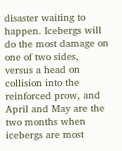disaster waiting to happen. Icebergs will do the most damage on one of two sides, versus a head on collision into the reinforced prow, and April and May are the two months when icebergs are most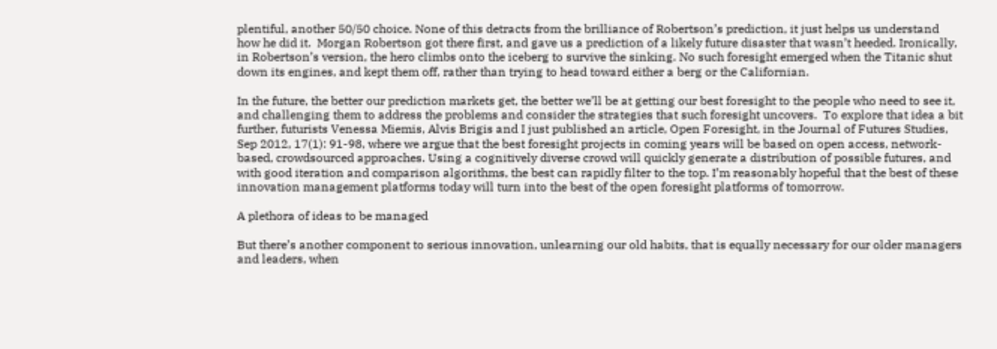plentiful, another 50/50 choice. None of this detracts from the brilliance of Robertson’s prediction, it just helps us understand how he did it.  Morgan Robertson got there first, and gave us a prediction of a likely future disaster that wasn’t heeded. Ironically, in Robertson’s version, the hero climbs onto the iceberg to survive the sinking. No such foresight emerged when the Titanic shut down its engines, and kept them off, rather than trying to head toward either a berg or the Californian.

In the future, the better our prediction markets get, the better we’ll be at getting our best foresight to the people who need to see it, and challenging them to address the problems and consider the strategies that such foresight uncovers.  To explore that idea a bit further, futurists Venessa Miemis, Alvis Brigis and I just published an article, Open Foresight, in the Journal of Futures Studies, Sep 2012, 17(1): 91-98, where we argue that the best foresight projects in coming years will be based on open access, network-based, crowdsourced approaches. Using a cognitively diverse crowd will quickly generate a distribution of possible futures, and with good iteration and comparison algorithms, the best can rapidly filter to the top. I’m reasonably hopeful that the best of these innovation management platforms today will turn into the best of the open foresight platforms of tomorrow.

A plethora of ideas to be managed

But there’s another component to serious innovation, unlearning our old habits, that is equally necessary for our older managers and leaders, when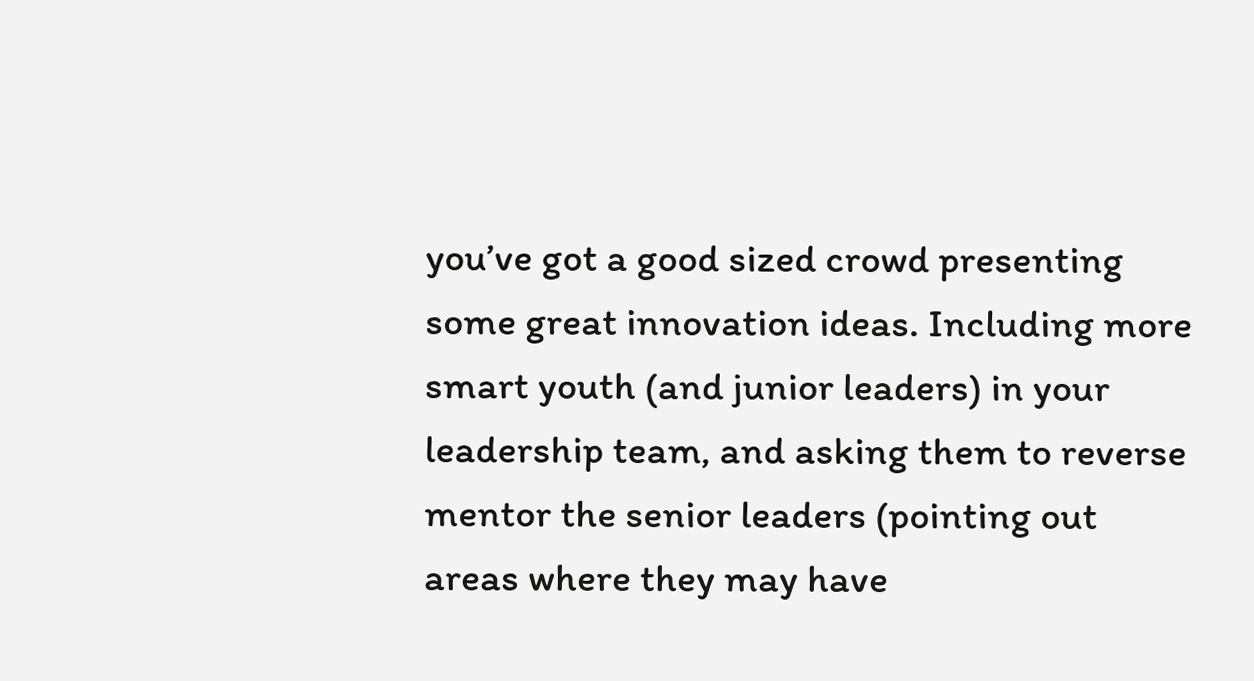you’ve got a good sized crowd presenting some great innovation ideas. Including more smart youth (and junior leaders) in your leadership team, and asking them to reverse mentor the senior leaders (pointing out areas where they may have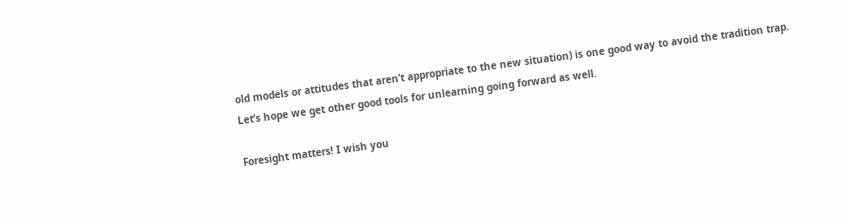old models or attitudes that aren’t appropriate to the new situation) is one good way to avoid the tradition trap. Let’s hope we get other good tools for unlearning going forward as well.

Foresight matters! I wish you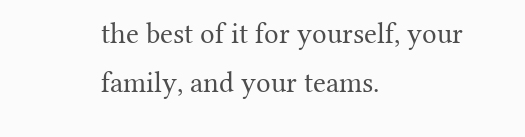the best of it for yourself, your family, and your teams.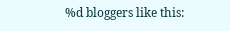%d bloggers like this: